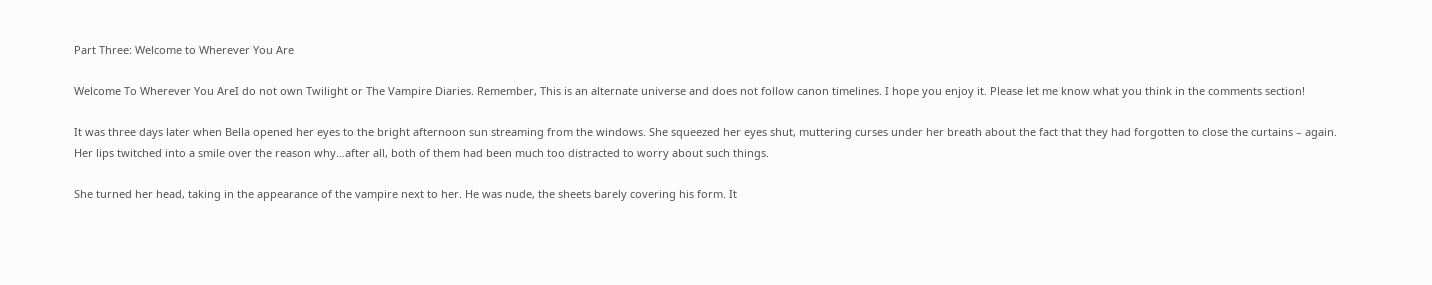Part Three: Welcome to Wherever You Are

Welcome To Wherever You AreI do not own Twilight or The Vampire Diaries. Remember, This is an alternate universe and does not follow canon timelines. I hope you enjoy it. Please let me know what you think in the comments section!

It was three days later when Bella opened her eyes to the bright afternoon sun streaming from the windows. She squeezed her eyes shut, muttering curses under her breath about the fact that they had forgotten to close the curtains – again. Her lips twitched into a smile over the reason why…after all, both of them had been much too distracted to worry about such things.

She turned her head, taking in the appearance of the vampire next to her. He was nude, the sheets barely covering his form. It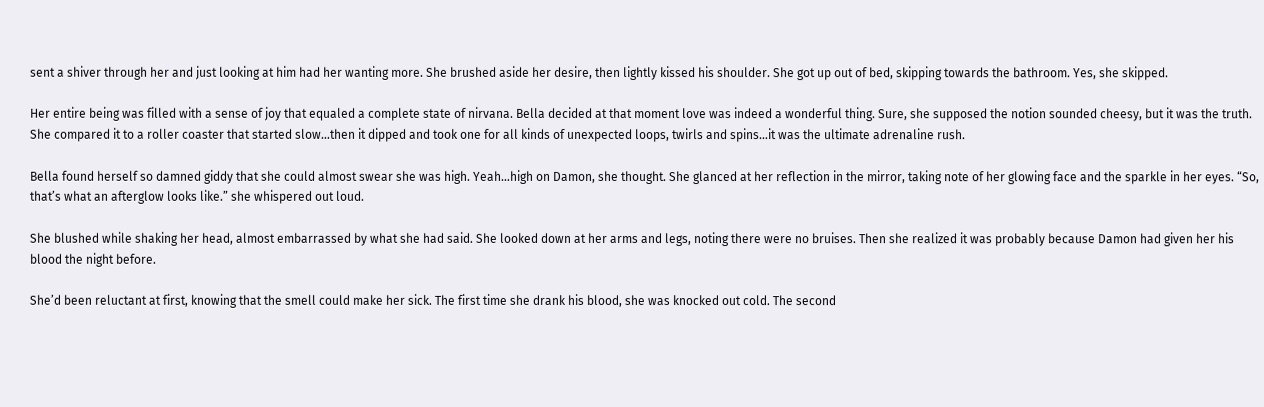sent a shiver through her and just looking at him had her wanting more. She brushed aside her desire, then lightly kissed his shoulder. She got up out of bed, skipping towards the bathroom. Yes, she skipped.

Her entire being was filled with a sense of joy that equaled a complete state of nirvana. Bella decided at that moment love was indeed a wonderful thing. Sure, she supposed the notion sounded cheesy, but it was the truth. She compared it to a roller coaster that started slow…then it dipped and took one for all kinds of unexpected loops, twirls and spins…it was the ultimate adrenaline rush.

Bella found herself so damned giddy that she could almost swear she was high. Yeah…high on Damon, she thought. She glanced at her reflection in the mirror, taking note of her glowing face and the sparkle in her eyes. “So, that’s what an afterglow looks like.” she whispered out loud.

She blushed while shaking her head, almost embarrassed by what she had said. She looked down at her arms and legs, noting there were no bruises. Then she realized it was probably because Damon had given her his blood the night before.

She’d been reluctant at first, knowing that the smell could make her sick. The first time she drank his blood, she was knocked out cold. The second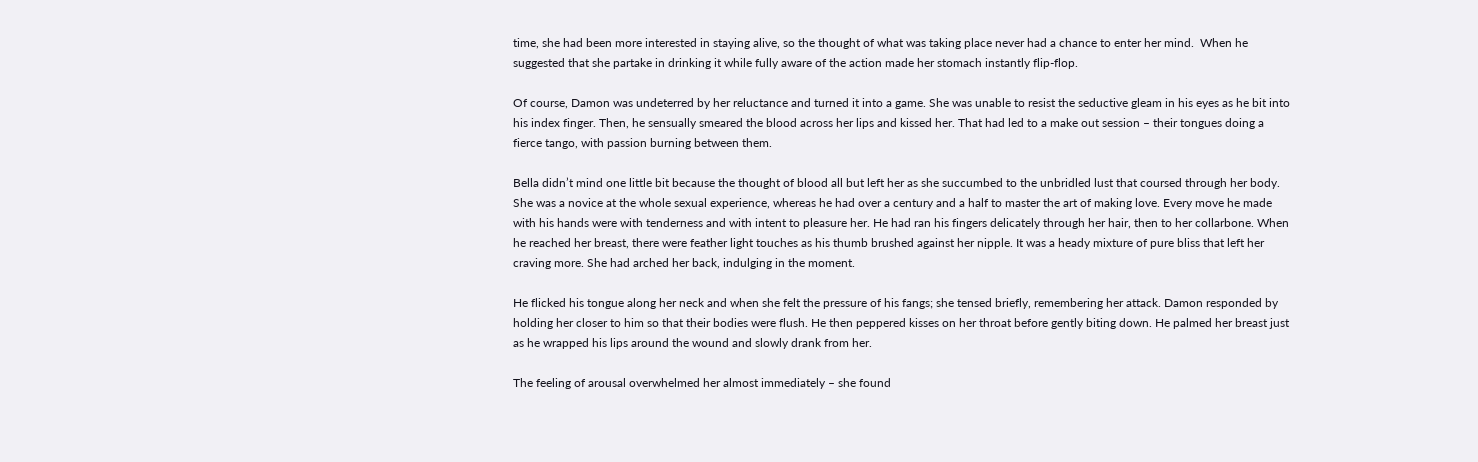time, she had been more interested in staying alive, so the thought of what was taking place never had a chance to enter her mind.  When he suggested that she partake in drinking it while fully aware of the action made her stomach instantly flip-flop.

Of course, Damon was undeterred by her reluctance and turned it into a game. She was unable to resist the seductive gleam in his eyes as he bit into his index finger. Then, he sensually smeared the blood across her lips and kissed her. That had led to a make out session – their tongues doing a fierce tango, with passion burning between them.

Bella didn’t mind one little bit because the thought of blood all but left her as she succumbed to the unbridled lust that coursed through her body. She was a novice at the whole sexual experience, whereas he had over a century and a half to master the art of making love. Every move he made with his hands were with tenderness and with intent to pleasure her. He had ran his fingers delicately through her hair, then to her collarbone. When he reached her breast, there were feather light touches as his thumb brushed against her nipple. It was a heady mixture of pure bliss that left her craving more. She had arched her back, indulging in the moment.

He flicked his tongue along her neck and when she felt the pressure of his fangs; she tensed briefly, remembering her attack. Damon responded by holding her closer to him so that their bodies were flush. He then peppered kisses on her throat before gently biting down. He palmed her breast just as he wrapped his lips around the wound and slowly drank from her.

The feeling of arousal overwhelmed her almost immediately – she found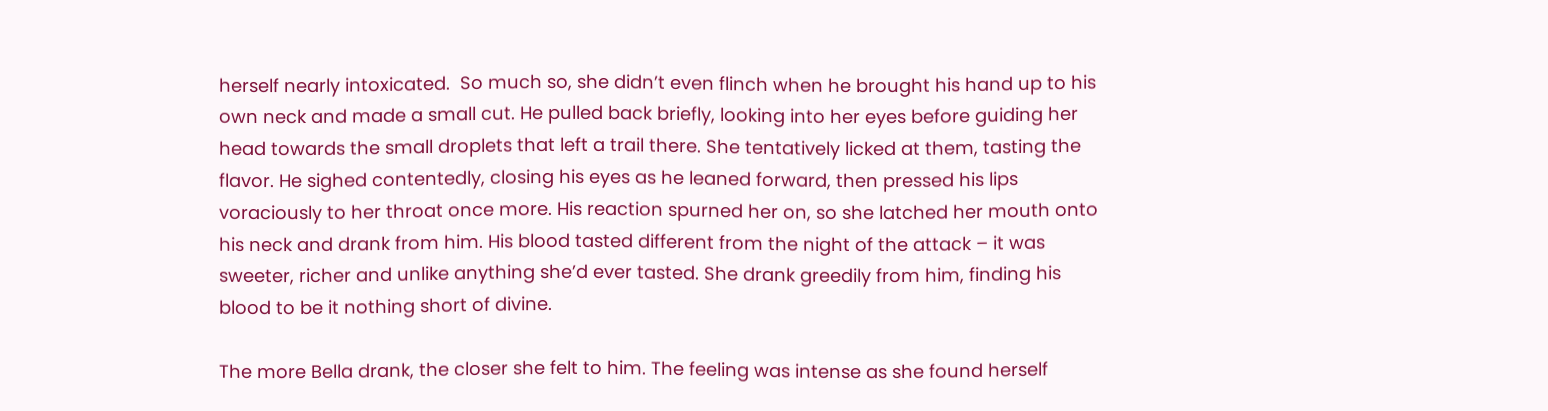herself nearly intoxicated.  So much so, she didn’t even flinch when he brought his hand up to his own neck and made a small cut. He pulled back briefly, looking into her eyes before guiding her head towards the small droplets that left a trail there. She tentatively licked at them, tasting the flavor. He sighed contentedly, closing his eyes as he leaned forward, then pressed his lips voraciously to her throat once more. His reaction spurned her on, so she latched her mouth onto his neck and drank from him. His blood tasted different from the night of the attack – it was sweeter, richer and unlike anything she’d ever tasted. She drank greedily from him, finding his blood to be it nothing short of divine.

The more Bella drank, the closer she felt to him. The feeling was intense as she found herself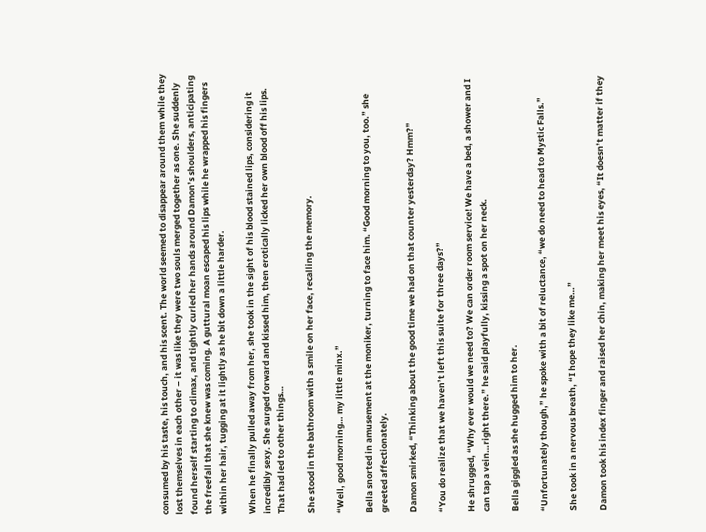consumed by his taste, his touch, and his scent. The world seemed to disappear around them while they lost themselves in each other – it was like they were two souls merged together as one. She suddenly found herself starting to climax, and tightly curled her hands around Damon’s shoulders, anticipating the freefall that she knew was coming. A guttural moan escaped his lips while he wrapped his fingers within her hair, tugging at it lightly as he bit down a little harder.

When he finally pulled away from her, she took in the sight of his blood stained lips, considering it incredibly sexy. She surged forward and kissed him, then erotically licked her own blood off his lips. That had led to other things…

She stood in the bathroom with a smile on her face, recalling the memory.

“Well, good morning… my little minx.”

Bella snorted in amusement at the moniker, turning to face him. “Good morning to you, too.” she greeted affectionately.

Damon smirked, “Thinking about the good time we had on that counter yesterday? Hmm?”

“You do realize that we haven’t left this suite for three days?”

He shrugged, “Why ever would we need to? We can order room service! We have a bed, a shower and I can tap a vein…right there.” he said playfully, kissing a spot on her neck.

Bella giggled as she hugged him to her.

“Unfortunately though,” he spoke with a bit of reluctance, “we do need to head to Mystic Falls.”

She took in a nervous breath, “I hope they like me…”

Damon took his index finger and raised her chin, making her meet his eyes, “It doesn’t matter if they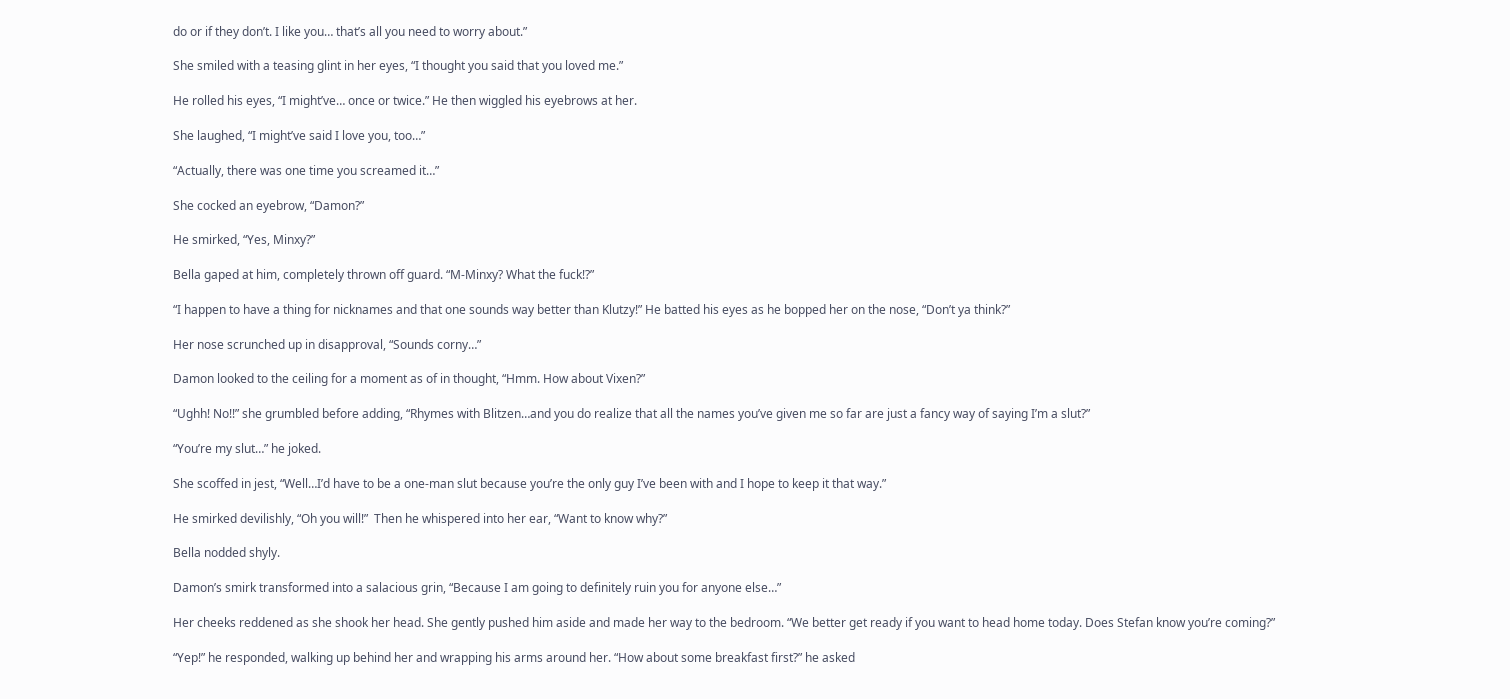do or if they don’t. I like you… that’s all you need to worry about.”

She smiled with a teasing glint in her eyes, “I thought you said that you loved me.”

He rolled his eyes, “I might’ve… once or twice.” He then wiggled his eyebrows at her.

She laughed, “I might’ve said I love you, too…”

“Actually, there was one time you screamed it…”

She cocked an eyebrow, “Damon?”

He smirked, “Yes, Minxy?”

Bella gaped at him, completely thrown off guard. “M-Minxy? What the fuck!?”

“I happen to have a thing for nicknames and that one sounds way better than Klutzy!” He batted his eyes as he bopped her on the nose, “Don’t ya think?”

Her nose scrunched up in disapproval, “Sounds corny…”

Damon looked to the ceiling for a moment as of in thought, “Hmm. How about Vixen?”

“Ughh! No!!” she grumbled before adding, “Rhymes with Blitzen…and you do realize that all the names you’ve given me so far are just a fancy way of saying I’m a slut?”

“You’re my slut…” he joked.

She scoffed in jest, “Well…I’d have to be a one-man slut because you’re the only guy I’ve been with and I hope to keep it that way.”

He smirked devilishly, “Oh you will!”  Then he whispered into her ear, “Want to know why?”

Bella nodded shyly.

Damon’s smirk transformed into a salacious grin, “Because I am going to definitely ruin you for anyone else…”

Her cheeks reddened as she shook her head. She gently pushed him aside and made her way to the bedroom. “We better get ready if you want to head home today. Does Stefan know you’re coming?”

“Yep!” he responded, walking up behind her and wrapping his arms around her. “How about some breakfast first?” he asked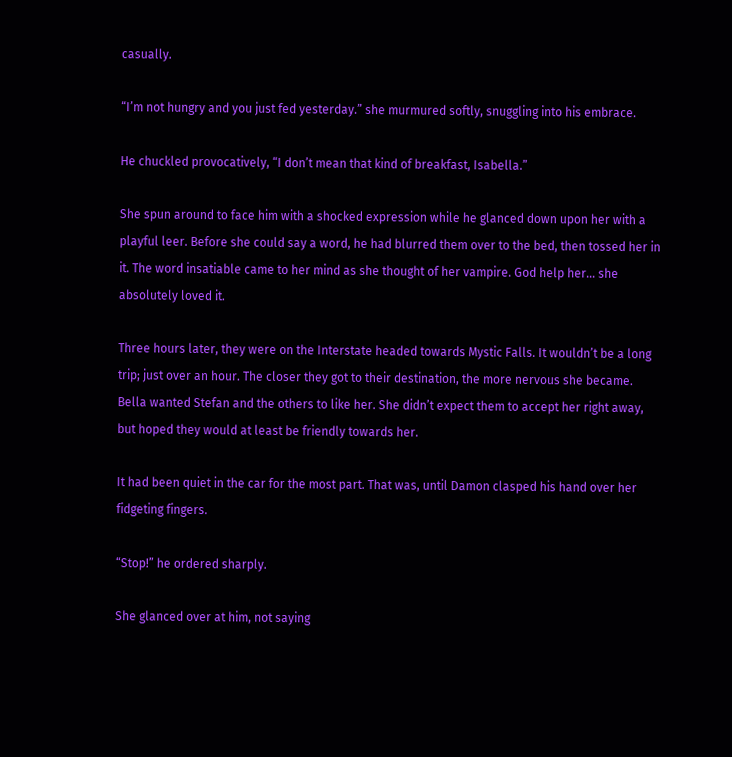casually.

“I’m not hungry and you just fed yesterday.” she murmured softly, snuggling into his embrace.

He chuckled provocatively, “I don’t mean that kind of breakfast, Isabella.”

She spun around to face him with a shocked expression while he glanced down upon her with a playful leer. Before she could say a word, he had blurred them over to the bed, then tossed her in it. The word insatiable came to her mind as she thought of her vampire. God help her… she absolutely loved it.

Three hours later, they were on the Interstate headed towards Mystic Falls. It wouldn’t be a long trip; just over an hour. The closer they got to their destination, the more nervous she became. Bella wanted Stefan and the others to like her. She didn’t expect them to accept her right away, but hoped they would at least be friendly towards her.

It had been quiet in the car for the most part. That was, until Damon clasped his hand over her fidgeting fingers.

“Stop!” he ordered sharply.

She glanced over at him, not saying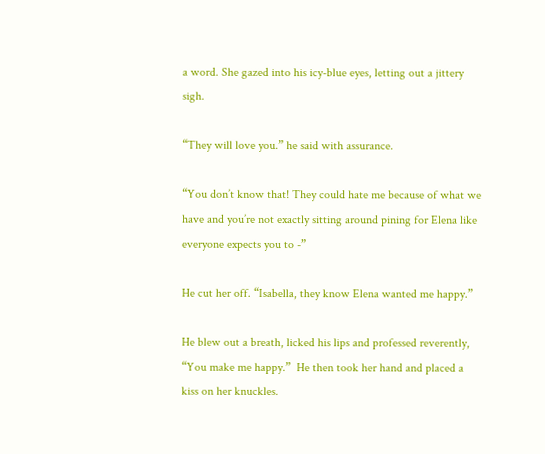a word. She gazed into his icy-blue eyes, letting out a jittery sigh.

“They will love you.” he said with assurance.

“You don’t know that! They could hate me because of what we have and you’re not exactly sitting around pining for Elena like everyone expects you to -”

He cut her off. “Isabella, they know Elena wanted me happy.”

He blew out a breath, licked his lips and professed reverently, “You make me happy.”  He then took her hand and placed a kiss on her knuckles.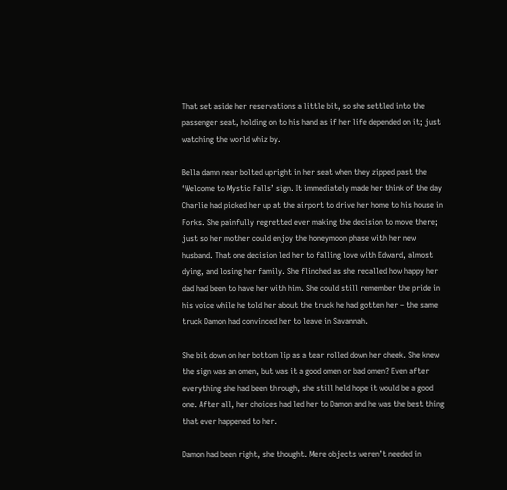That set aside her reservations a little bit, so she settled into the passenger seat, holding on to his hand as if her life depended on it; just watching the world whiz by.

Bella damn near bolted upright in her seat when they zipped past the ‘Welcome to Mystic Falls’ sign. It immediately made her think of the day Charlie had picked her up at the airport to drive her home to his house in Forks. She painfully regretted ever making the decision to move there; just so her mother could enjoy the honeymoon phase with her new husband. That one decision led her to falling love with Edward, almost dying, and losing her family. She flinched as she recalled how happy her dad had been to have her with him. She could still remember the pride in his voice while he told her about the truck he had gotten her – the same truck Damon had convinced her to leave in Savannah.

She bit down on her bottom lip as a tear rolled down her cheek. She knew the sign was an omen, but was it a good omen or bad omen? Even after everything she had been through, she still held hope it would be a good one. After all, her choices had led her to Damon and he was the best thing that ever happened to her.

Damon had been right, she thought. Mere objects weren’t needed in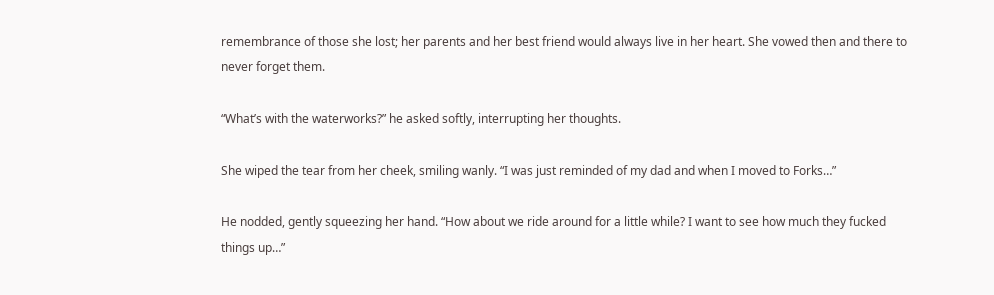remembrance of those she lost; her parents and her best friend would always live in her heart. She vowed then and there to never forget them.

“What’s with the waterworks?” he asked softly, interrupting her thoughts.

She wiped the tear from her cheek, smiling wanly. “I was just reminded of my dad and when I moved to Forks…”

He nodded, gently squeezing her hand. “How about we ride around for a little while? I want to see how much they fucked things up…”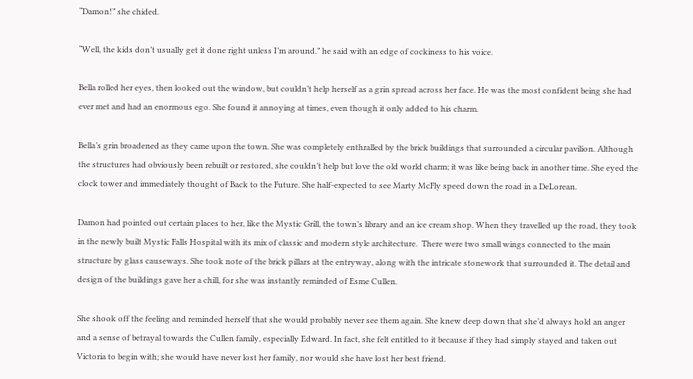“Damon!” she chided.

“Well, the kids don’t usually get it done right unless I’m around.” he said with an edge of cockiness to his voice.

Bella rolled her eyes, then looked out the window, but couldn’t help herself as a grin spread across her face. He was the most confident being she had ever met and had an enormous ego. She found it annoying at times, even though it only added to his charm.

Bella’s grin broadened as they came upon the town. She was completely enthralled by the brick buildings that surrounded a circular pavilion. Although the structures had obviously been rebuilt or restored, she couldn’t help but love the old world charm; it was like being back in another time. She eyed the clock tower and immediately thought of Back to the Future. She half-expected to see Marty McFly speed down the road in a DeLorean.

Damon had pointed out certain places to her, like the Mystic Grill, the town’s library and an ice cream shop. When they travelled up the road, they took in the newly built Mystic Falls Hospital with its mix of classic and modern style architecture.  There were two small wings connected to the main structure by glass causeways. She took note of the brick pillars at the entryway, along with the intricate stonework that surrounded it. The detail and design of the buildings gave her a chill, for she was instantly reminded of Esme Cullen.

She shook off the feeling and reminded herself that she would probably never see them again. She knew deep down that she’d always hold an anger and a sense of betrayal towards the Cullen family, especially Edward. In fact, she felt entitled to it because if they had simply stayed and taken out Victoria to begin with; she would have never lost her family, nor would she have lost her best friend.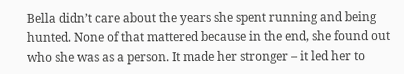Bella didn’t care about the years she spent running and being hunted. None of that mattered because in the end, she found out who she was as a person. It made her stronger – it led her to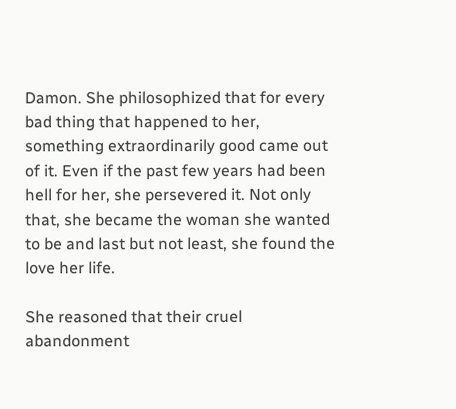Damon. She philosophized that for every bad thing that happened to her, something extraordinarily good came out of it. Even if the past few years had been hell for her, she persevered it. Not only that, she became the woman she wanted to be and last but not least, she found the love her life.

She reasoned that their cruel abandonment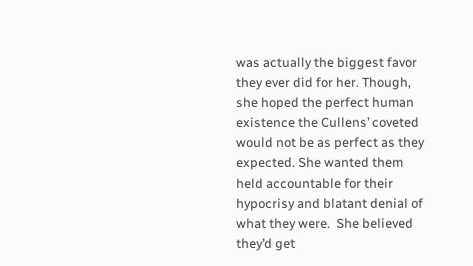was actually the biggest favor they ever did for her. Though, she hoped the perfect human existence the Cullens’ coveted would not be as perfect as they expected. She wanted them held accountable for their hypocrisy and blatant denial of what they were.  She believed they’d get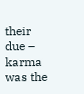their due – karma was the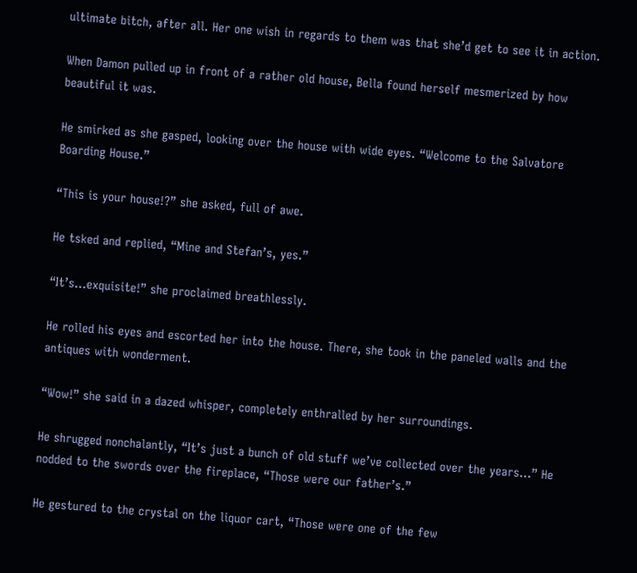ultimate bitch, after all. Her one wish in regards to them was that she’d get to see it in action.

When Damon pulled up in front of a rather old house, Bella found herself mesmerized by how beautiful it was.

He smirked as she gasped, looking over the house with wide eyes. “Welcome to the Salvatore Boarding House.”

“This is your house!?” she asked, full of awe.

He tsked and replied, “Mine and Stefan’s, yes.”

“It’s…exquisite!” she proclaimed breathlessly.

He rolled his eyes and escorted her into the house. There, she took in the paneled walls and the antiques with wonderment.

“Wow!” she said in a dazed whisper, completely enthralled by her surroundings.

He shrugged nonchalantly, “It’s just a bunch of old stuff we’ve collected over the years…” He nodded to the swords over the fireplace, “Those were our father’s.”

He gestured to the crystal on the liquor cart, “Those were one of the few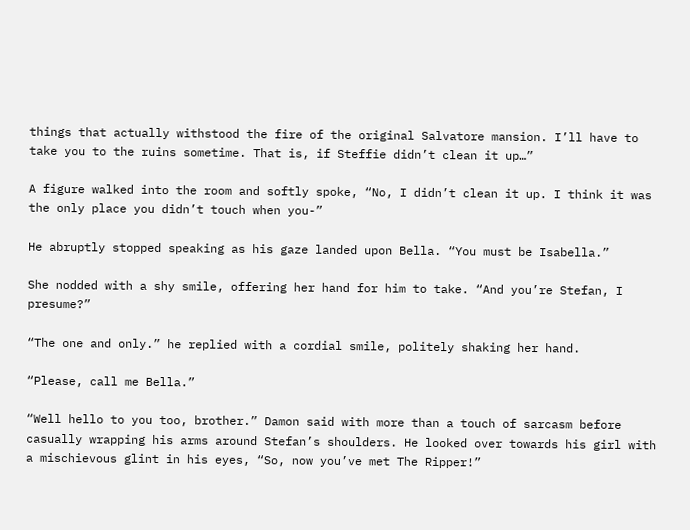things that actually withstood the fire of the original Salvatore mansion. I’ll have to take you to the ruins sometime. That is, if Steffie didn’t clean it up…”

A figure walked into the room and softly spoke, “No, I didn’t clean it up. I think it was the only place you didn’t touch when you-”

He abruptly stopped speaking as his gaze landed upon Bella. “You must be Isabella.”

She nodded with a shy smile, offering her hand for him to take. “And you’re Stefan, I presume?”

“The one and only.” he replied with a cordial smile, politely shaking her hand.

“Please, call me Bella.”

“Well hello to you too, brother.” Damon said with more than a touch of sarcasm before casually wrapping his arms around Stefan’s shoulders. He looked over towards his girl with a mischievous glint in his eyes, “So, now you’ve met The Ripper!”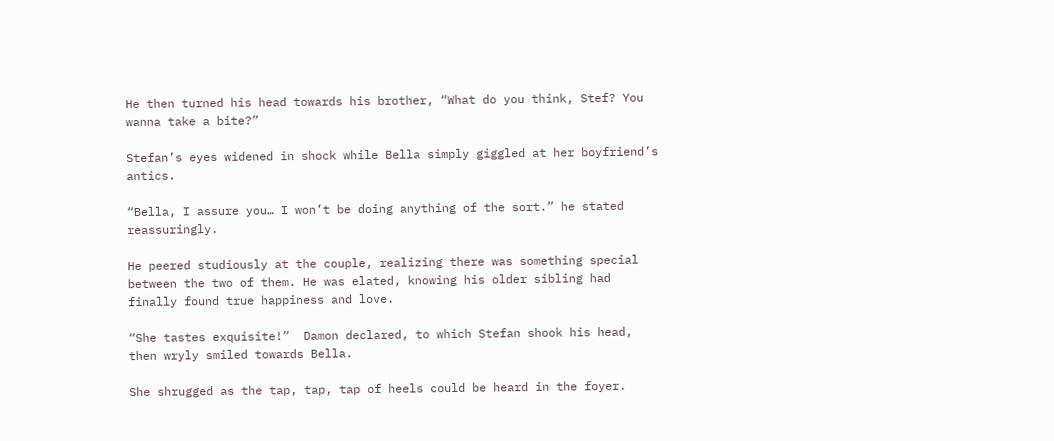He then turned his head towards his brother, “What do you think, Stef? You wanna take a bite?”

Stefan’s eyes widened in shock while Bella simply giggled at her boyfriend’s antics.

“Bella, I assure you… I won’t be doing anything of the sort.” he stated reassuringly.

He peered studiously at the couple, realizing there was something special between the two of them. He was elated, knowing his older sibling had finally found true happiness and love.

“She tastes exquisite!”  Damon declared, to which Stefan shook his head, then wryly smiled towards Bella.

She shrugged as the tap, tap, tap of heels could be heard in the foyer.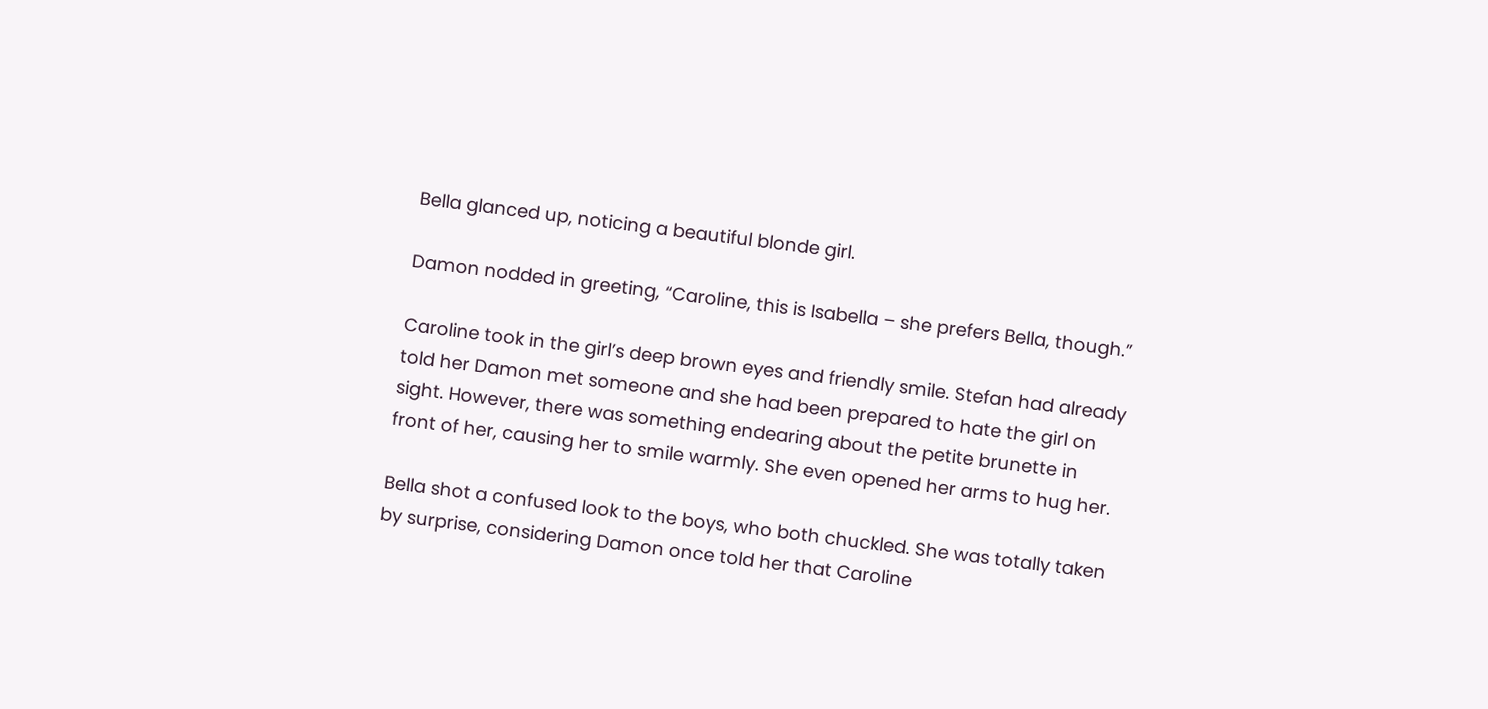Bella glanced up, noticing a beautiful blonde girl.

Damon nodded in greeting, “Caroline, this is Isabella – she prefers Bella, though.”

Caroline took in the girl’s deep brown eyes and friendly smile. Stefan had already told her Damon met someone and she had been prepared to hate the girl on sight. However, there was something endearing about the petite brunette in front of her, causing her to smile warmly. She even opened her arms to hug her.

Bella shot a confused look to the boys, who both chuckled. She was totally taken by surprise, considering Damon once told her that Caroline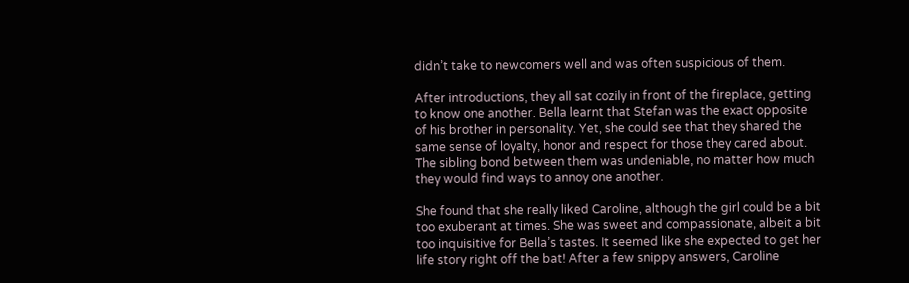didn’t take to newcomers well and was often suspicious of them.

After introductions, they all sat cozily in front of the fireplace, getting to know one another. Bella learnt that Stefan was the exact opposite of his brother in personality. Yet, she could see that they shared the same sense of loyalty, honor and respect for those they cared about. The sibling bond between them was undeniable, no matter how much they would find ways to annoy one another.

She found that she really liked Caroline, although the girl could be a bit too exuberant at times. She was sweet and compassionate, albeit a bit too inquisitive for Bella’s tastes. It seemed like she expected to get her life story right off the bat! After a few snippy answers, Caroline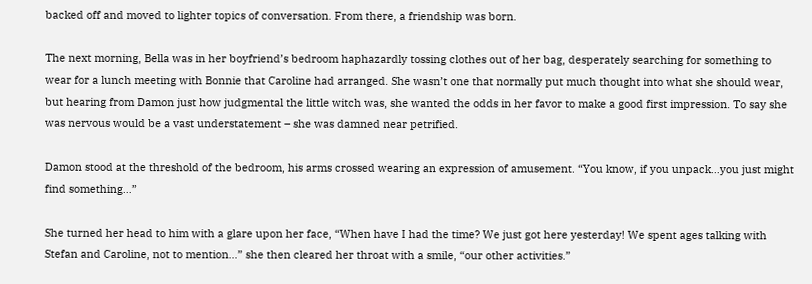backed off and moved to lighter topics of conversation. From there, a friendship was born.

The next morning, Bella was in her boyfriend’s bedroom haphazardly tossing clothes out of her bag, desperately searching for something to wear for a lunch meeting with Bonnie that Caroline had arranged. She wasn’t one that normally put much thought into what she should wear, but hearing from Damon just how judgmental the little witch was, she wanted the odds in her favor to make a good first impression. To say she was nervous would be a vast understatement – she was damned near petrified.

Damon stood at the threshold of the bedroom, his arms crossed wearing an expression of amusement. “You know, if you unpack…you just might find something…”

She turned her head to him with a glare upon her face, “When have I had the time? We just got here yesterday! We spent ages talking with Stefan and Caroline, not to mention…” she then cleared her throat with a smile, “our other activities.”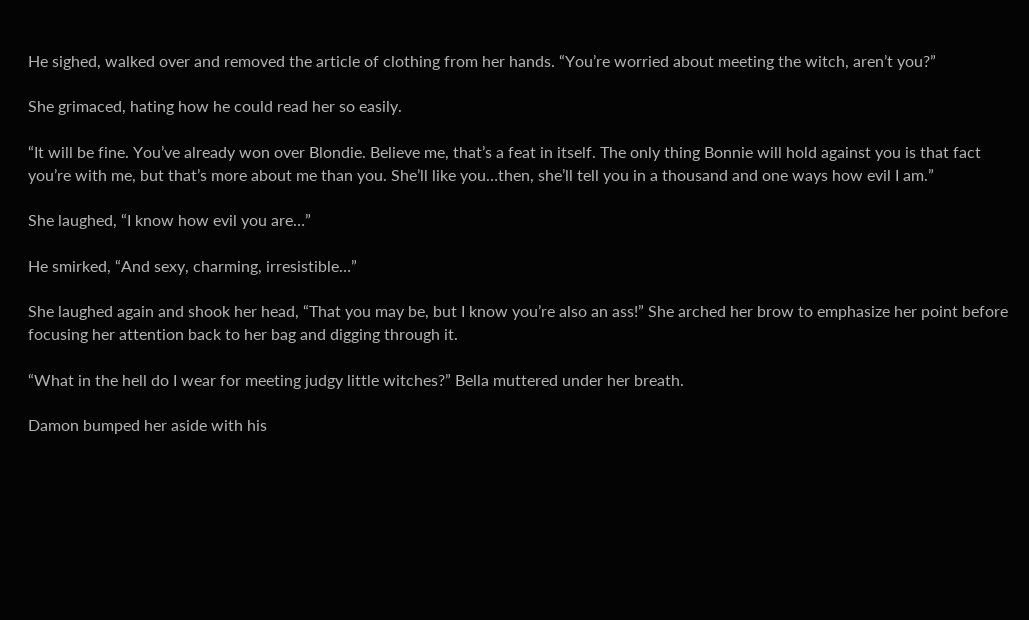He sighed, walked over and removed the article of clothing from her hands. “You’re worried about meeting the witch, aren’t you?”

She grimaced, hating how he could read her so easily.

“It will be fine. You’ve already won over Blondie. Believe me, that’s a feat in itself. The only thing Bonnie will hold against you is that fact you’re with me, but that’s more about me than you. She’ll like you…then, she’ll tell you in a thousand and one ways how evil I am.”

She laughed, “I know how evil you are…”

He smirked, “And sexy, charming, irresistible…”

She laughed again and shook her head, “That you may be, but I know you’re also an ass!” She arched her brow to emphasize her point before focusing her attention back to her bag and digging through it.

“What in the hell do I wear for meeting judgy little witches?” Bella muttered under her breath.

Damon bumped her aside with his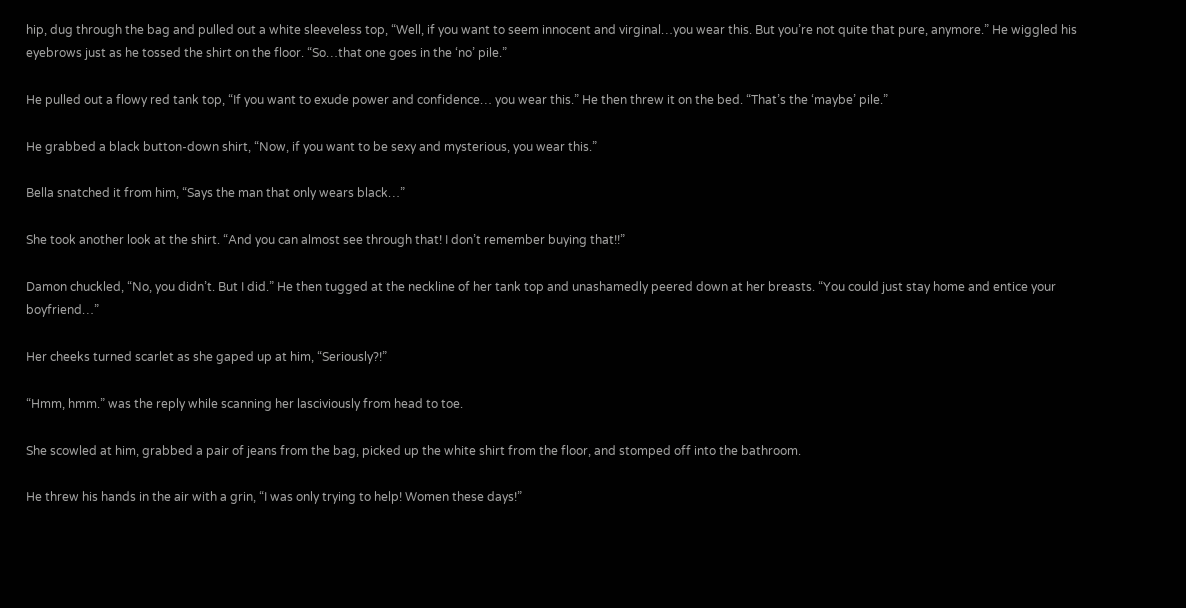hip, dug through the bag and pulled out a white sleeveless top, “Well, if you want to seem innocent and virginal…you wear this. But you’re not quite that pure, anymore.” He wiggled his eyebrows just as he tossed the shirt on the floor. “So…that one goes in the ‘no’ pile.”

He pulled out a flowy red tank top, “If you want to exude power and confidence… you wear this.” He then threw it on the bed. “That’s the ‘maybe’ pile.”

He grabbed a black button-down shirt, “Now, if you want to be sexy and mysterious, you wear this.”

Bella snatched it from him, “Says the man that only wears black…”

She took another look at the shirt. “And you can almost see through that! I don’t remember buying that!!”

Damon chuckled, “No, you didn’t. But I did.” He then tugged at the neckline of her tank top and unashamedly peered down at her breasts. “You could just stay home and entice your boyfriend…”

Her cheeks turned scarlet as she gaped up at him, “Seriously?!”

“Hmm, hmm.” was the reply while scanning her lasciviously from head to toe.

She scowled at him, grabbed a pair of jeans from the bag, picked up the white shirt from the floor, and stomped off into the bathroom.

He threw his hands in the air with a grin, “I was only trying to help! Women these days!”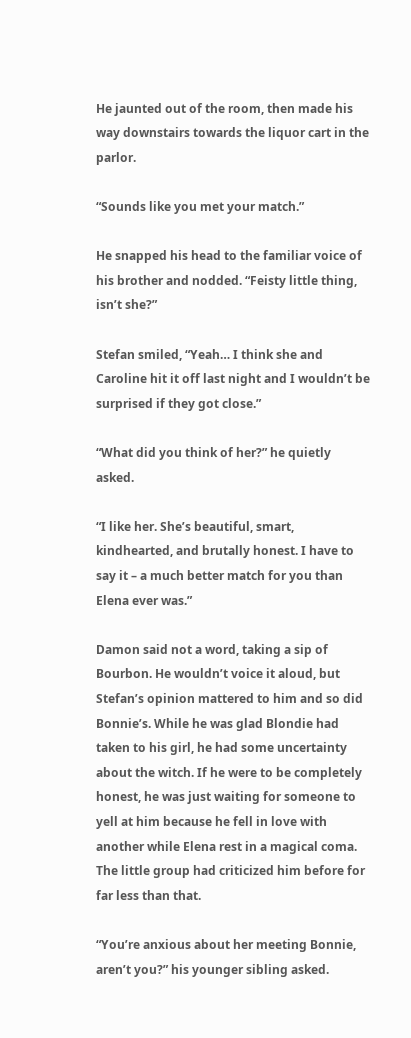He jaunted out of the room, then made his way downstairs towards the liquor cart in the parlor.

“Sounds like you met your match.”

He snapped his head to the familiar voice of his brother and nodded. “Feisty little thing, isn’t she?”

Stefan smiled, “Yeah… I think she and Caroline hit it off last night and I wouldn’t be surprised if they got close.”

“What did you think of her?” he quietly asked.

“I like her. She’s beautiful, smart, kindhearted, and brutally honest. I have to say it – a much better match for you than Elena ever was.”

Damon said not a word, taking a sip of Bourbon. He wouldn’t voice it aloud, but Stefan’s opinion mattered to him and so did Bonnie’s. While he was glad Blondie had taken to his girl, he had some uncertainty about the witch. If he were to be completely honest, he was just waiting for someone to yell at him because he fell in love with another while Elena rest in a magical coma. The little group had criticized him before for far less than that.

“You’re anxious about her meeting Bonnie, aren’t you?” his younger sibling asked.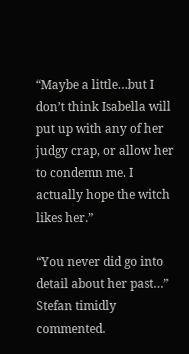“Maybe a little…but I don’t think Isabella will put up with any of her judgy crap, or allow her to condemn me. I actually hope the witch likes her.”

“You never did go into detail about her past…” Stefan timidly commented.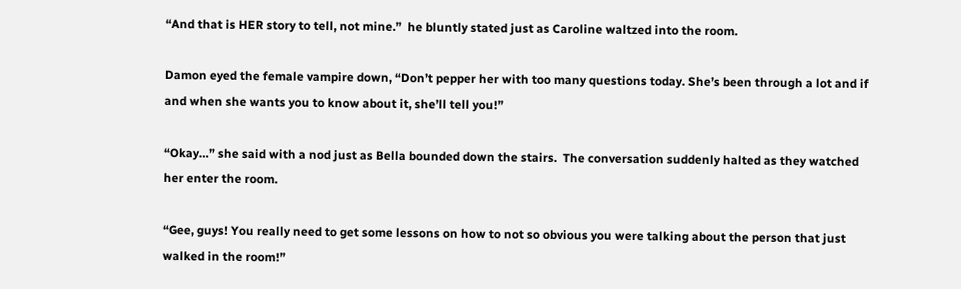“And that is HER story to tell, not mine.”  he bluntly stated just as Caroline waltzed into the room.

Damon eyed the female vampire down, “Don’t pepper her with too many questions today. She’s been through a lot and if and when she wants you to know about it, she’ll tell you!”

“Okay…” she said with a nod just as Bella bounded down the stairs.  The conversation suddenly halted as they watched her enter the room.

“Gee, guys! You really need to get some lessons on how to not so obvious you were talking about the person that just walked in the room!”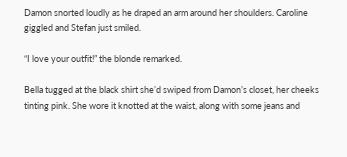Damon snorted loudly as he draped an arm around her shoulders. Caroline giggled and Stefan just smiled.

“I love your outfit!” the blonde remarked.

Bella tugged at the black shirt she’d swiped from Damon’s closet, her cheeks tinting pink. She wore it knotted at the waist, along with some jeans and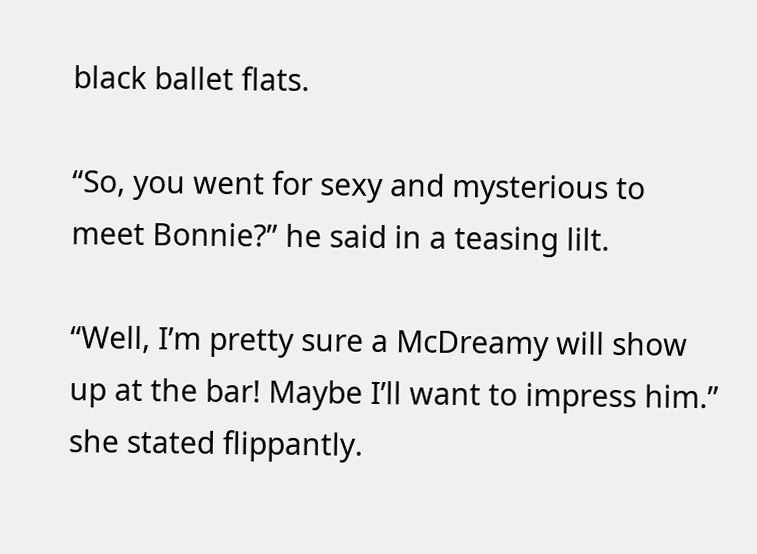black ballet flats.

“So, you went for sexy and mysterious to meet Bonnie?” he said in a teasing lilt.

“Well, I’m pretty sure a McDreamy will show up at the bar! Maybe I’ll want to impress him.” she stated flippantly.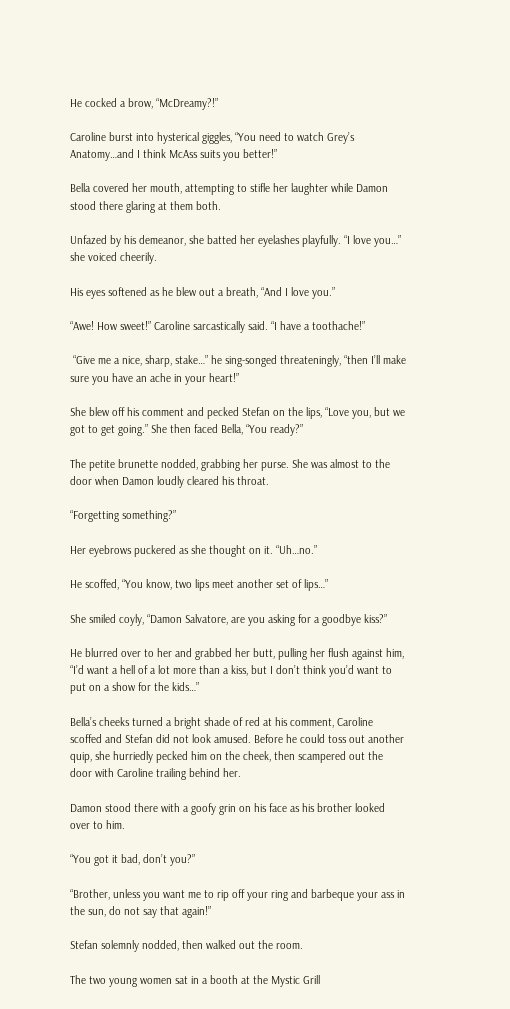He cocked a brow, “McDreamy?!”

Caroline burst into hysterical giggles, “You need to watch Grey’s Anatomy…and I think McAss suits you better!”

Bella covered her mouth, attempting to stifle her laughter while Damon stood there glaring at them both.

Unfazed by his demeanor, she batted her eyelashes playfully. “I love you…” she voiced cheerily.

His eyes softened as he blew out a breath, “And I love you.”

“Awe! How sweet!” Caroline sarcastically said. “I have a toothache!”

 “Give me a nice, sharp, stake…” he sing-songed threateningly, “then I’ll make sure you have an ache in your heart!”

She blew off his comment and pecked Stefan on the lips, “Love you, but we got to get going.” She then faced Bella, “You ready?”

The petite brunette nodded, grabbing her purse. She was almost to the door when Damon loudly cleared his throat.

“Forgetting something?”

Her eyebrows puckered as she thought on it. “Uh…no.”

He scoffed, “You know, two lips meet another set of lips…”

She smiled coyly, “Damon Salvatore, are you asking for a goodbye kiss?”

He blurred over to her and grabbed her butt, pulling her flush against him, “I’d want a hell of a lot more than a kiss, but I don’t think you’d want to put on a show for the kids…”

Bella’s cheeks turned a bright shade of red at his comment, Caroline scoffed and Stefan did not look amused. Before he could toss out another quip, she hurriedly pecked him on the cheek, then scampered out the door with Caroline trailing behind her.

Damon stood there with a goofy grin on his face as his brother looked over to him.

“You got it bad, don’t you?”

“Brother, unless you want me to rip off your ring and barbeque your ass in the sun, do not say that again!”

Stefan solemnly nodded, then walked out the room.

The two young women sat in a booth at the Mystic Grill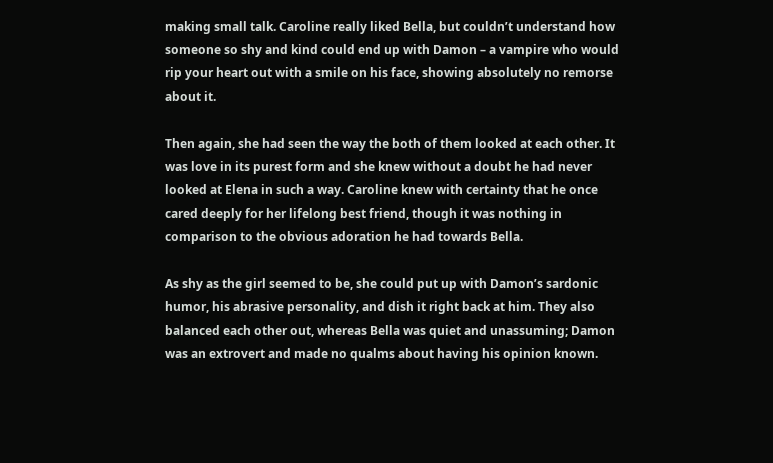making small talk. Caroline really liked Bella, but couldn’t understand how someone so shy and kind could end up with Damon – a vampire who would rip your heart out with a smile on his face, showing absolutely no remorse about it.

Then again, she had seen the way the both of them looked at each other. It was love in its purest form and she knew without a doubt he had never looked at Elena in such a way. Caroline knew with certainty that he once cared deeply for her lifelong best friend, though it was nothing in comparison to the obvious adoration he had towards Bella.

As shy as the girl seemed to be, she could put up with Damon’s sardonic humor, his abrasive personality, and dish it right back at him. They also balanced each other out, whereas Bella was quiet and unassuming; Damon was an extrovert and made no qualms about having his opinion known.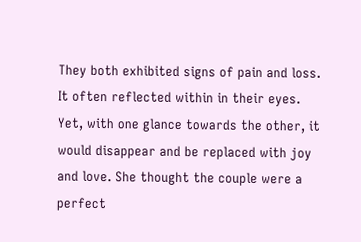They both exhibited signs of pain and loss. It often reflected within in their eyes. Yet, with one glance towards the other, it would disappear and be replaced with joy and love. She thought the couple were a perfect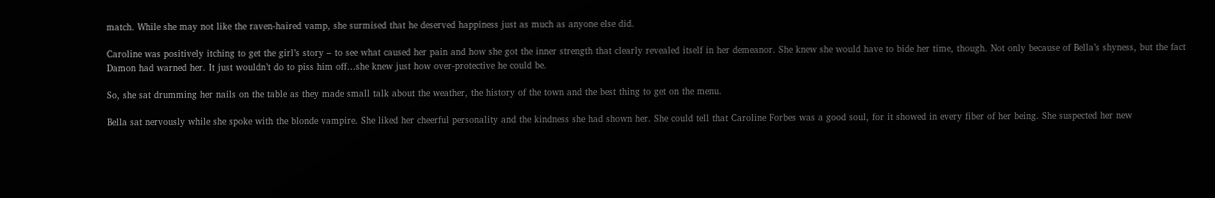match. While she may not like the raven-haired vamp, she surmised that he deserved happiness just as much as anyone else did.

Caroline was positively itching to get the girl’s story – to see what caused her pain and how she got the inner strength that clearly revealed itself in her demeanor. She knew she would have to bide her time, though. Not only because of Bella’s shyness, but the fact Damon had warned her. It just wouldn’t do to piss him off…she knew just how over-protective he could be.

So, she sat drumming her nails on the table as they made small talk about the weather, the history of the town and the best thing to get on the menu.

Bella sat nervously while she spoke with the blonde vampire. She liked her cheerful personality and the kindness she had shown her. She could tell that Caroline Forbes was a good soul, for it showed in every fiber of her being. She suspected her new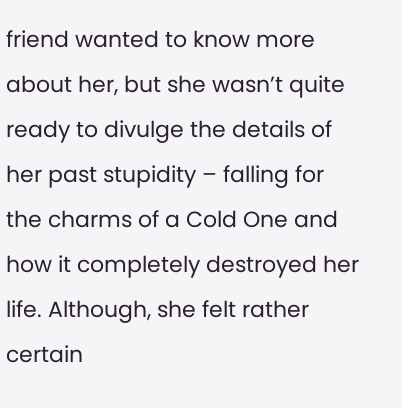friend wanted to know more about her, but she wasn’t quite ready to divulge the details of her past stupidity – falling for the charms of a Cold One and how it completely destroyed her life. Although, she felt rather certain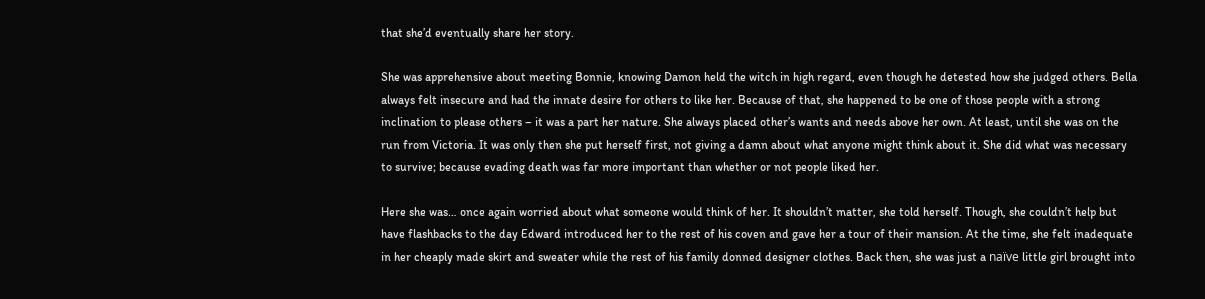that she’d eventually share her story.

She was apprehensive about meeting Bonnie, knowing Damon held the witch in high regard, even though he detested how she judged others. Bella always felt insecure and had the innate desire for others to like her. Because of that, she happened to be one of those people with a strong inclination to please others – it was a part her nature. She always placed other’s wants and needs above her own. At least, until she was on the run from Victoria. It was only then she put herself first, not giving a damn about what anyone might think about it. She did what was necessary to survive; because evading death was far more important than whether or not people liked her.

Here she was… once again worried about what someone would think of her. It shouldn’t matter, she told herself. Though, she couldn’t help but have flashbacks to the day Edward introduced her to the rest of his coven and gave her a tour of their mansion. At the time, she felt inadequate in her cheaply made skirt and sweater while the rest of his family donned designer clothes. Back then, she was just a naïve little girl brought into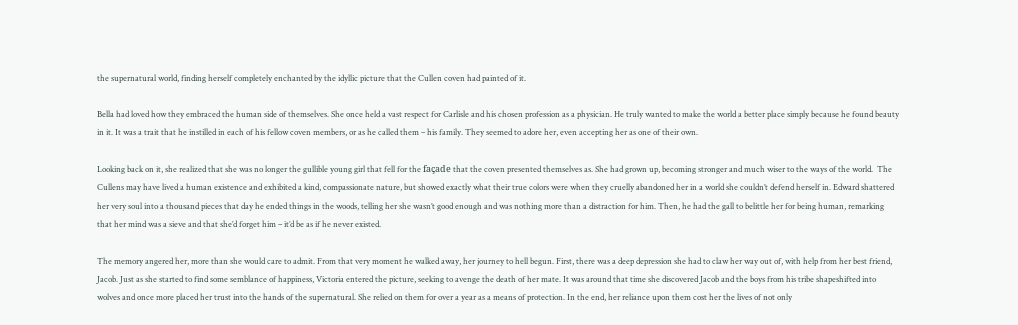the supernatural world, finding herself completely enchanted by the idyllic picture that the Cullen coven had painted of it.

Bella had loved how they embraced the human side of themselves. She once held a vast respect for Carlisle and his chosen profession as a physician. He truly wanted to make the world a better place simply because he found beauty in it. It was a trait that he instilled in each of his fellow coven members, or as he called them – his family. They seemed to adore her, even accepting her as one of their own.

Looking back on it, she realized that she was no longer the gullible young girl that fell for the façade that the coven presented themselves as. She had grown up, becoming stronger and much wiser to the ways of the world.  The Cullens may have lived a human existence and exhibited a kind, compassionate nature, but showed exactly what their true colors were when they cruelly abandoned her in a world she couldn’t defend herself in. Edward shattered her very soul into a thousand pieces that day he ended things in the woods, telling her she wasn’t good enough and was nothing more than a distraction for him. Then, he had the gall to belittle her for being human, remarking that her mind was a sieve and that she’d forget him – it’d be as if he never existed.

The memory angered her, more than she would care to admit. From that very moment he walked away, her journey to hell begun. First, there was a deep depression she had to claw her way out of, with help from her best friend, Jacob. Just as she started to find some semblance of happiness, Victoria entered the picture, seeking to avenge the death of her mate. It was around that time she discovered Jacob and the boys from his tribe shapeshifted into wolves and once more placed her trust into the hands of the supernatural. She relied on them for over a year as a means of protection. In the end, her reliance upon them cost her the lives of not only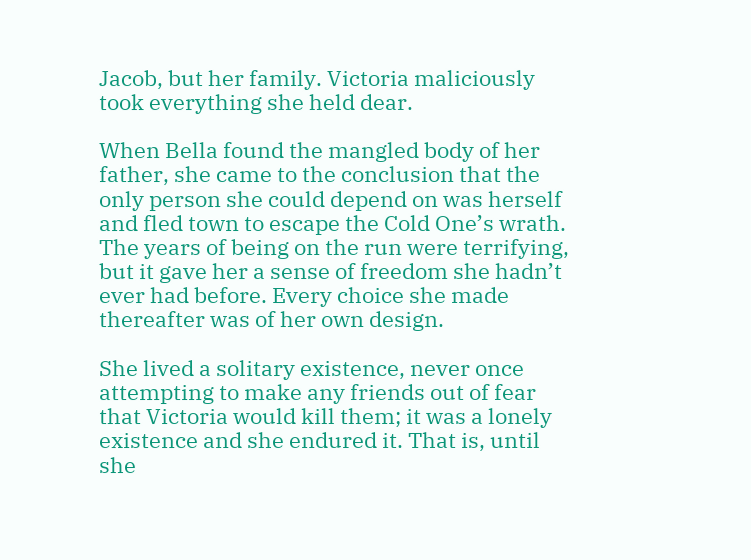Jacob, but her family. Victoria maliciously took everything she held dear.

When Bella found the mangled body of her father, she came to the conclusion that the only person she could depend on was herself and fled town to escape the Cold One’s wrath. The years of being on the run were terrifying, but it gave her a sense of freedom she hadn’t ever had before. Every choice she made thereafter was of her own design.

She lived a solitary existence, never once attempting to make any friends out of fear that Victoria would kill them; it was a lonely existence and she endured it. That is, until she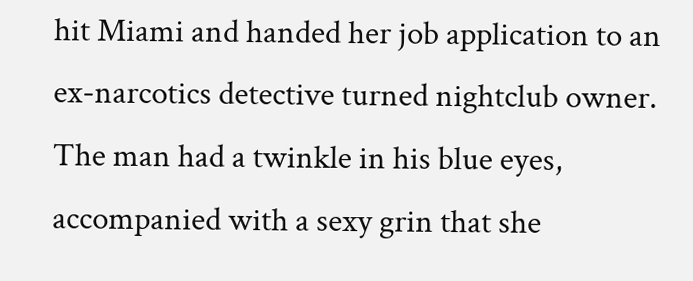hit Miami and handed her job application to an ex-narcotics detective turned nightclub owner. The man had a twinkle in his blue eyes, accompanied with a sexy grin that she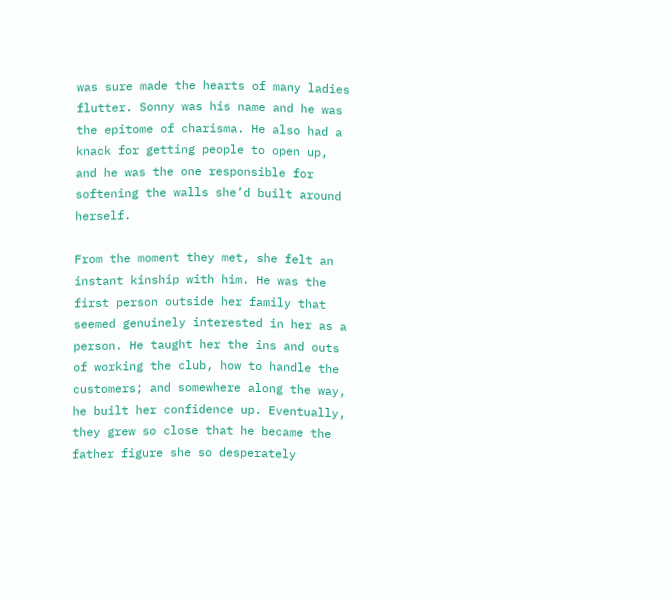was sure made the hearts of many ladies flutter. Sonny was his name and he was the epitome of charisma. He also had a knack for getting people to open up, and he was the one responsible for softening the walls she’d built around herself.

From the moment they met, she felt an instant kinship with him. He was the first person outside her family that seemed genuinely interested in her as a person. He taught her the ins and outs of working the club, how to handle the customers; and somewhere along the way, he built her confidence up. Eventually, they grew so close that he became the father figure she so desperately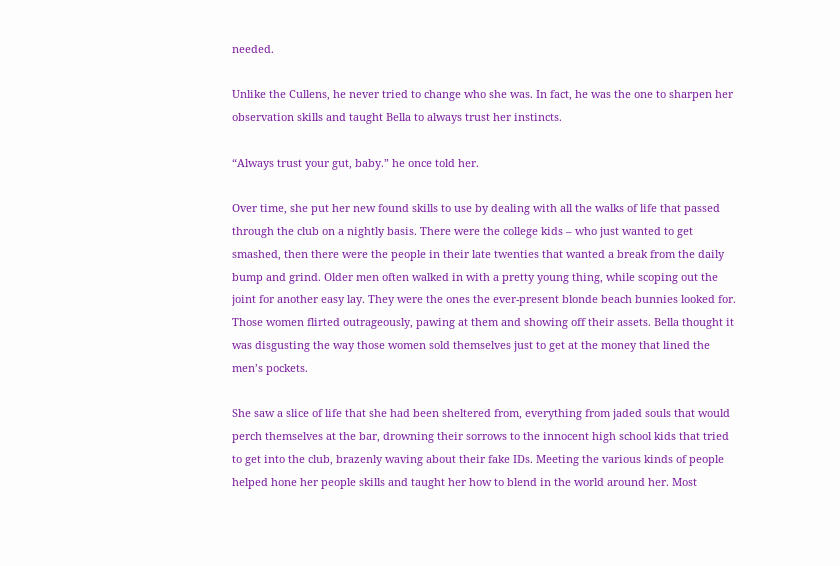needed.

Unlike the Cullens, he never tried to change who she was. In fact, he was the one to sharpen her observation skills and taught Bella to always trust her instincts.

“Always trust your gut, baby.” he once told her.

Over time, she put her new found skills to use by dealing with all the walks of life that passed through the club on a nightly basis. There were the college kids – who just wanted to get smashed, then there were the people in their late twenties that wanted a break from the daily bump and grind. Older men often walked in with a pretty young thing, while scoping out the joint for another easy lay. They were the ones the ever-present blonde beach bunnies looked for. Those women flirted outrageously, pawing at them and showing off their assets. Bella thought it was disgusting the way those women sold themselves just to get at the money that lined the men’s pockets.

She saw a slice of life that she had been sheltered from, everything from jaded souls that would perch themselves at the bar, drowning their sorrows to the innocent high school kids that tried to get into the club, brazenly waving about their fake IDs. Meeting the various kinds of people helped hone her people skills and taught her how to blend in the world around her. Most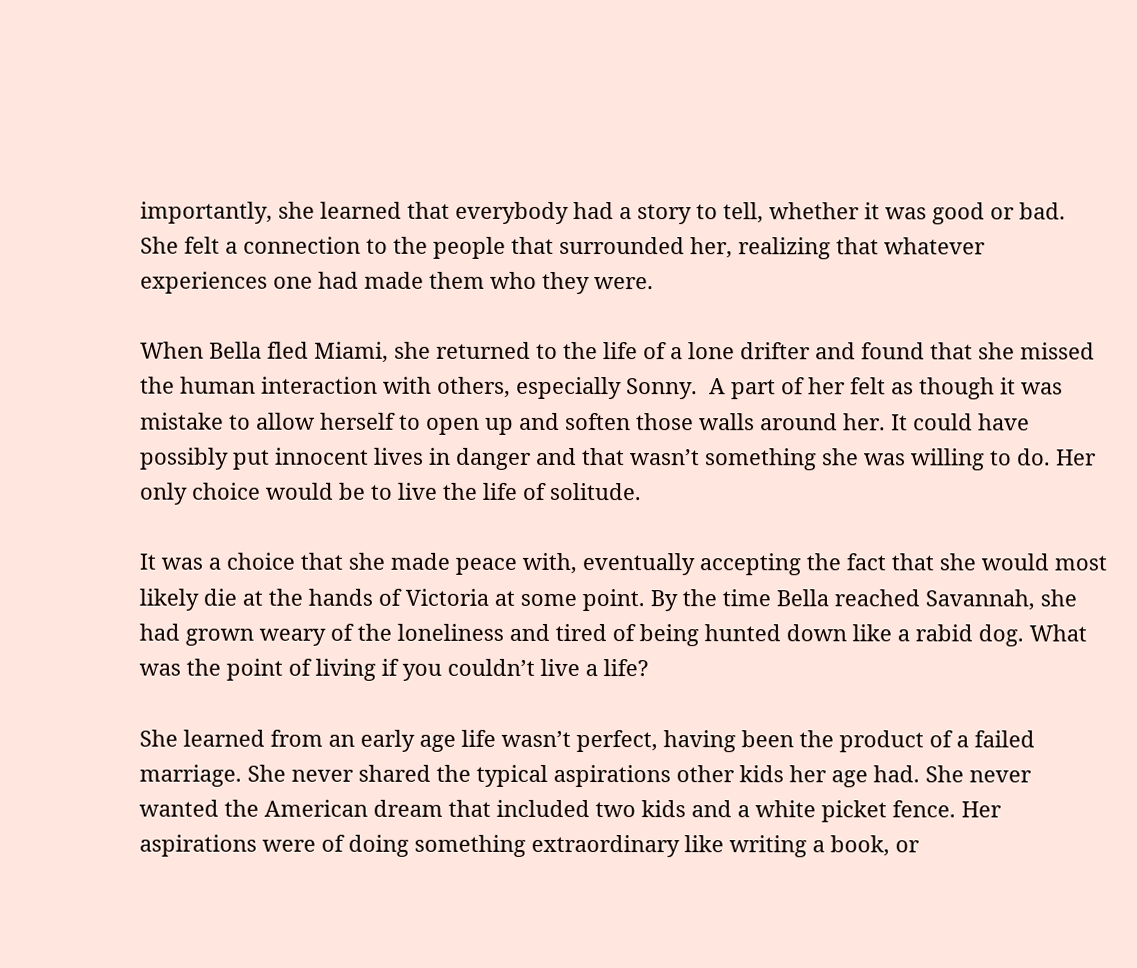importantly, she learned that everybody had a story to tell, whether it was good or bad.  She felt a connection to the people that surrounded her, realizing that whatever experiences one had made them who they were.

When Bella fled Miami, she returned to the life of a lone drifter and found that she missed the human interaction with others, especially Sonny.  A part of her felt as though it was mistake to allow herself to open up and soften those walls around her. It could have possibly put innocent lives in danger and that wasn’t something she was willing to do. Her only choice would be to live the life of solitude.

It was a choice that she made peace with, eventually accepting the fact that she would most likely die at the hands of Victoria at some point. By the time Bella reached Savannah, she had grown weary of the loneliness and tired of being hunted down like a rabid dog. What was the point of living if you couldn’t live a life?

She learned from an early age life wasn’t perfect, having been the product of a failed marriage. She never shared the typical aspirations other kids her age had. She never wanted the American dream that included two kids and a white picket fence. Her aspirations were of doing something extraordinary like writing a book, or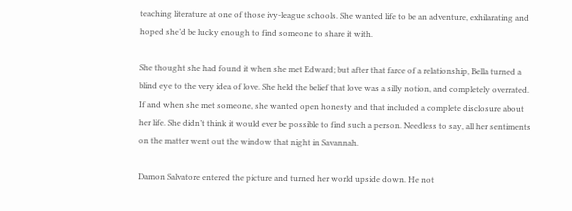teaching literature at one of those ivy-league schools. She wanted life to be an adventure, exhilarating and hoped she’d be lucky enough to find someone to share it with.

She thought she had found it when she met Edward; but after that farce of a relationship, Bella turned a blind eye to the very idea of love. She held the belief that love was a silly notion, and completely overrated. If and when she met someone, she wanted open honesty and that included a complete disclosure about her life. She didn’t think it would ever be possible to find such a person. Needless to say, all her sentiments on the matter went out the window that night in Savannah.

Damon Salvatore entered the picture and turned her world upside down. He not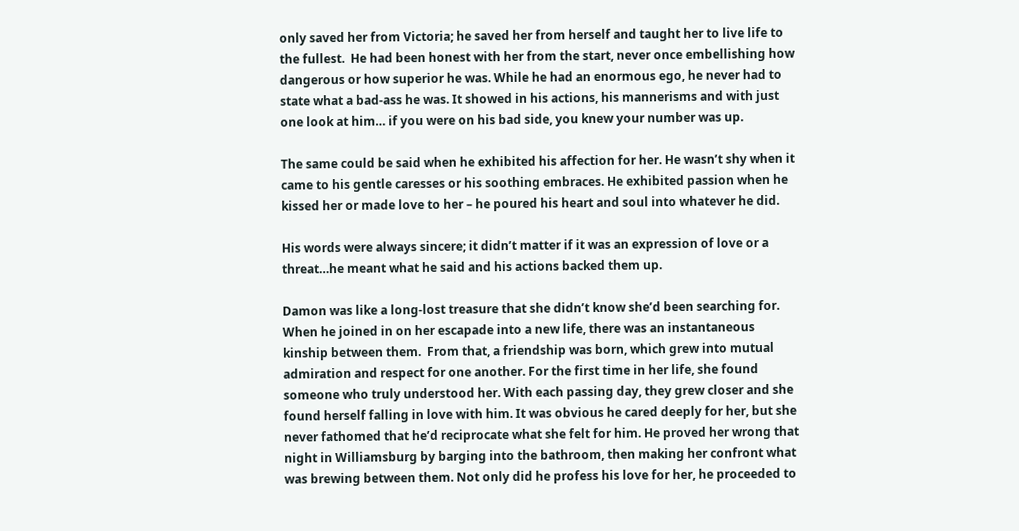only saved her from Victoria; he saved her from herself and taught her to live life to the fullest.  He had been honest with her from the start, never once embellishing how dangerous or how superior he was. While he had an enormous ego, he never had to state what a bad-ass he was. It showed in his actions, his mannerisms and with just one look at him… if you were on his bad side, you knew your number was up.

The same could be said when he exhibited his affection for her. He wasn’t shy when it came to his gentle caresses or his soothing embraces. He exhibited passion when he kissed her or made love to her – he poured his heart and soul into whatever he did.

His words were always sincere; it didn’t matter if it was an expression of love or a threat…he meant what he said and his actions backed them up.

Damon was like a long-lost treasure that she didn’t know she’d been searching for. When he joined in on her escapade into a new life, there was an instantaneous kinship between them.  From that, a friendship was born, which grew into mutual admiration and respect for one another. For the first time in her life, she found someone who truly understood her. With each passing day, they grew closer and she found herself falling in love with him. It was obvious he cared deeply for her, but she never fathomed that he’d reciprocate what she felt for him. He proved her wrong that night in Williamsburg by barging into the bathroom, then making her confront what was brewing between them. Not only did he profess his love for her, he proceeded to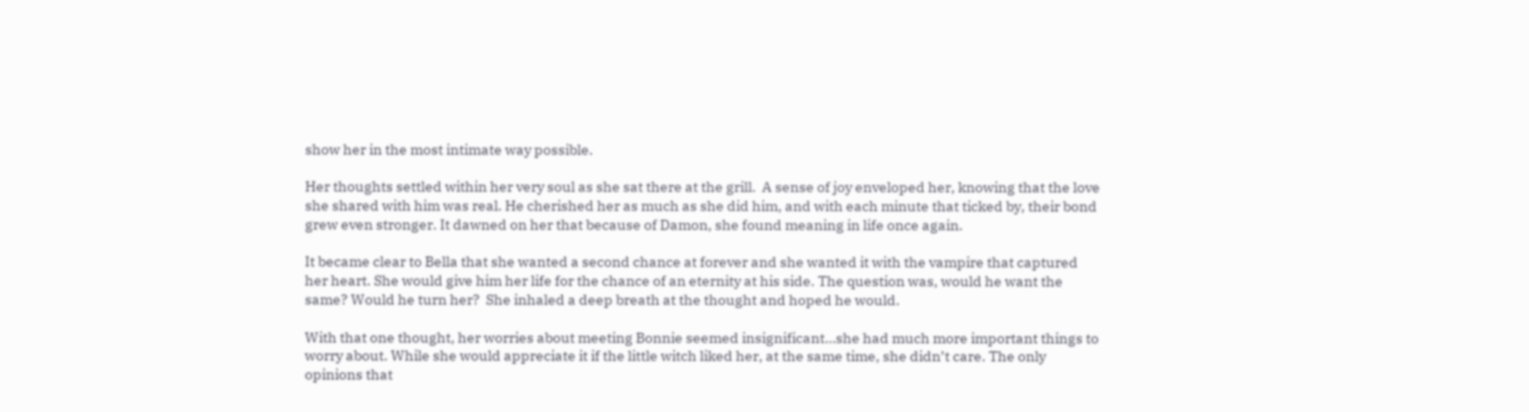show her in the most intimate way possible.

Her thoughts settled within her very soul as she sat there at the grill.  A sense of joy enveloped her, knowing that the love she shared with him was real. He cherished her as much as she did him, and with each minute that ticked by, their bond grew even stronger. It dawned on her that because of Damon, she found meaning in life once again.

It became clear to Bella that she wanted a second chance at forever and she wanted it with the vampire that captured her heart. She would give him her life for the chance of an eternity at his side. The question was, would he want the same? Would he turn her?  She inhaled a deep breath at the thought and hoped he would.

With that one thought, her worries about meeting Bonnie seemed insignificant…she had much more important things to worry about. While she would appreciate it if the little witch liked her, at the same time, she didn’t care. The only opinions that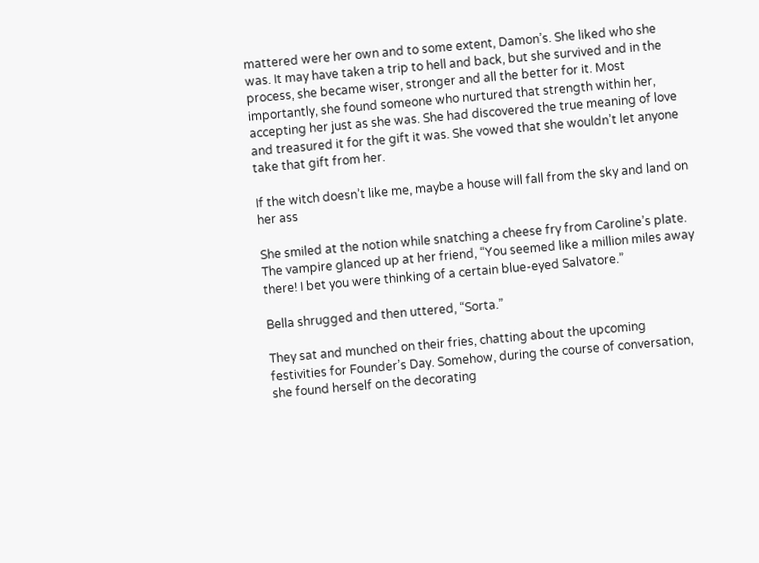mattered were her own and to some extent, Damon’s. She liked who she was. It may have taken a trip to hell and back, but she survived and in the process, she became wiser, stronger and all the better for it. Most importantly, she found someone who nurtured that strength within her, accepting her just as she was. She had discovered the true meaning of love and treasured it for the gift it was. She vowed that she wouldn’t let anyone take that gift from her.

If the witch doesn’t like me, maybe a house will fall from the sky and land on her ass

She smiled at the notion while snatching a cheese fry from Caroline’s plate. The vampire glanced up at her friend, “You seemed like a million miles away there! I bet you were thinking of a certain blue-eyed Salvatore.”

Bella shrugged and then uttered, “Sorta.”

They sat and munched on their fries, chatting about the upcoming festivities for Founder’s Day. Somehow, during the course of conversation, she found herself on the decorating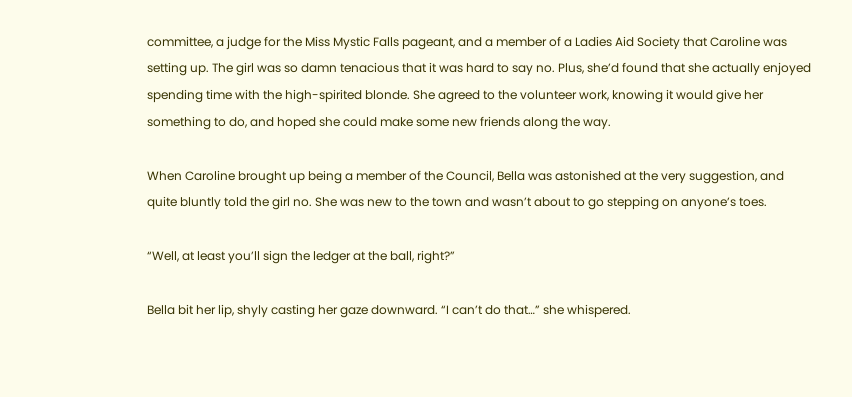committee, a judge for the Miss Mystic Falls pageant, and a member of a Ladies Aid Society that Caroline was setting up. The girl was so damn tenacious that it was hard to say no. Plus, she’d found that she actually enjoyed spending time with the high-spirited blonde. She agreed to the volunteer work, knowing it would give her something to do, and hoped she could make some new friends along the way.

When Caroline brought up being a member of the Council, Bella was astonished at the very suggestion, and quite bluntly told the girl no. She was new to the town and wasn’t about to go stepping on anyone’s toes.

“Well, at least you’ll sign the ledger at the ball, right?”

Bella bit her lip, shyly casting her gaze downward. “I can’t do that…” she whispered.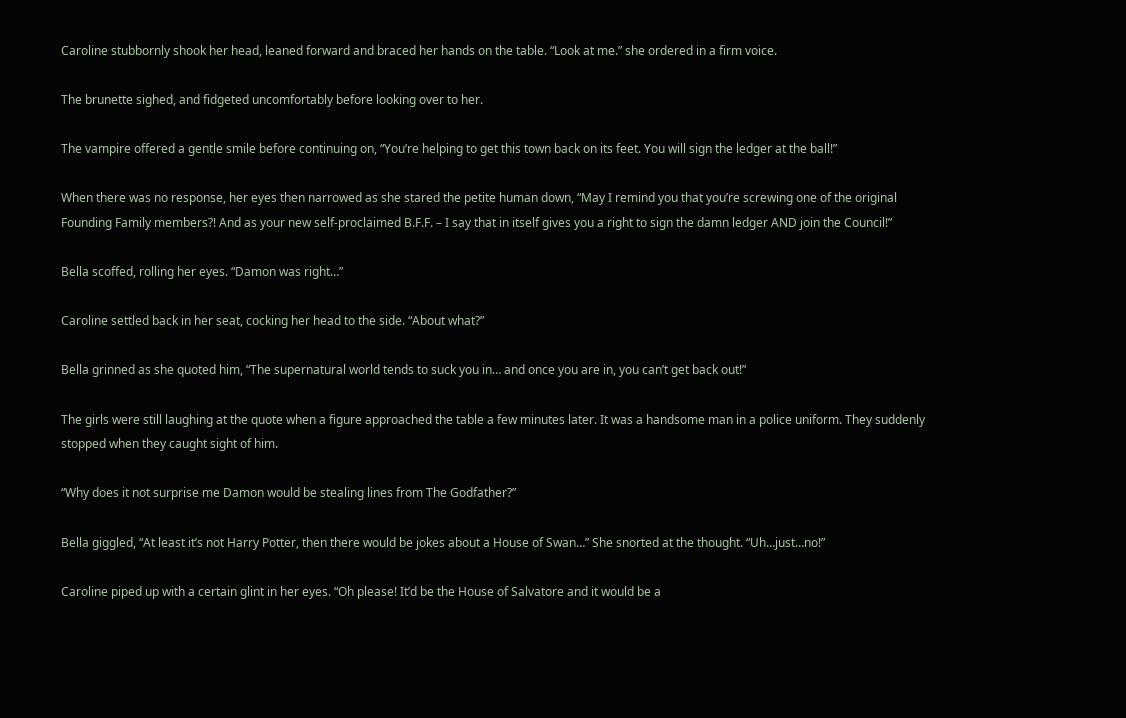Caroline stubbornly shook her head, leaned forward and braced her hands on the table. “Look at me.” she ordered in a firm voice.

The brunette sighed, and fidgeted uncomfortably before looking over to her.

The vampire offered a gentle smile before continuing on, “You’re helping to get this town back on its feet. You will sign the ledger at the ball!”

When there was no response, her eyes then narrowed as she stared the petite human down, “May I remind you that you’re screwing one of the original Founding Family members?! And as your new self-proclaimed B.F.F. – I say that in itself gives you a right to sign the damn ledger AND join the Council!”

Bella scoffed, rolling her eyes. “Damon was right…”

Caroline settled back in her seat, cocking her head to the side. “About what?”

Bella grinned as she quoted him, “The supernatural world tends to suck you in… and once you are in, you can’t get back out!”

The girls were still laughing at the quote when a figure approached the table a few minutes later. It was a handsome man in a police uniform. They suddenly stopped when they caught sight of him.

“Why does it not surprise me Damon would be stealing lines from The Godfather?”

Bella giggled, “At least it’s not Harry Potter, then there would be jokes about a House of Swan…” She snorted at the thought. “Uh…just…no!”

Caroline piped up with a certain glint in her eyes. “Oh please! It’d be the House of Salvatore and it would be a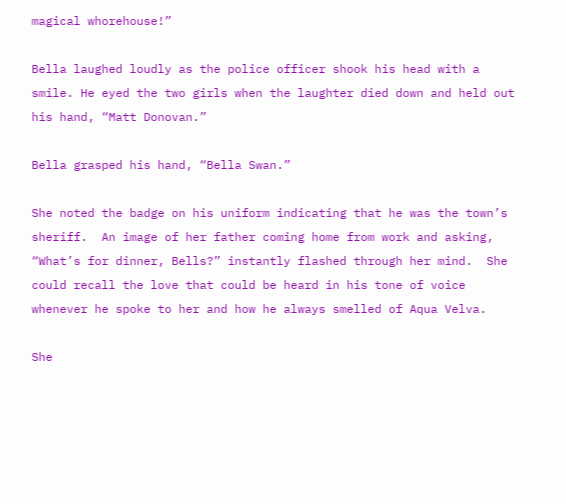magical whorehouse!”

Bella laughed loudly as the police officer shook his head with a smile. He eyed the two girls when the laughter died down and held out his hand, “Matt Donovan.”

Bella grasped his hand, “Bella Swan.”

She noted the badge on his uniform indicating that he was the town’s sheriff.  An image of her father coming home from work and asking, “What’s for dinner, Bells?” instantly flashed through her mind.  She could recall the love that could be heard in his tone of voice whenever he spoke to her and how he always smelled of Aqua Velva.

She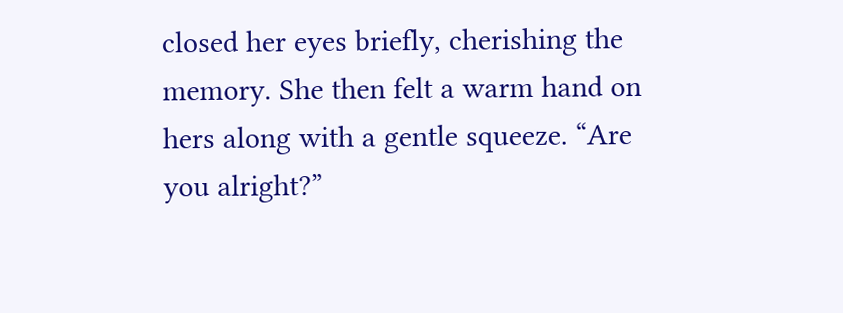closed her eyes briefly, cherishing the memory. She then felt a warm hand on hers along with a gentle squeeze. “Are you alright?”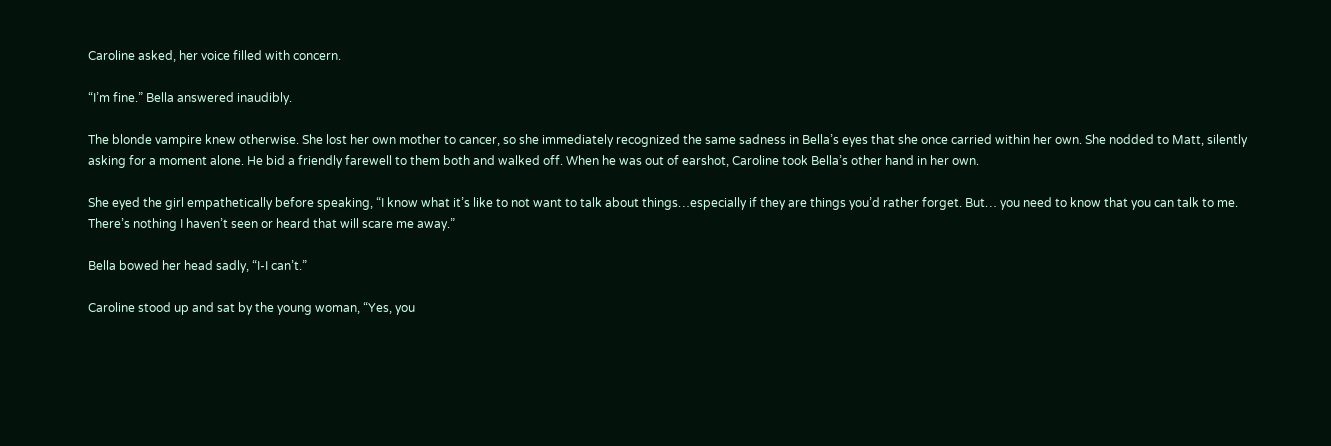Caroline asked, her voice filled with concern.

“I’m fine.” Bella answered inaudibly.

The blonde vampire knew otherwise. She lost her own mother to cancer, so she immediately recognized the same sadness in Bella’s eyes that she once carried within her own. She nodded to Matt, silently asking for a moment alone. He bid a friendly farewell to them both and walked off. When he was out of earshot, Caroline took Bella’s other hand in her own.

She eyed the girl empathetically before speaking, “I know what it’s like to not want to talk about things…especially if they are things you’d rather forget. But… you need to know that you can talk to me. There’s nothing I haven’t seen or heard that will scare me away.”

Bella bowed her head sadly, “I-I can’t.”

Caroline stood up and sat by the young woman, “Yes, you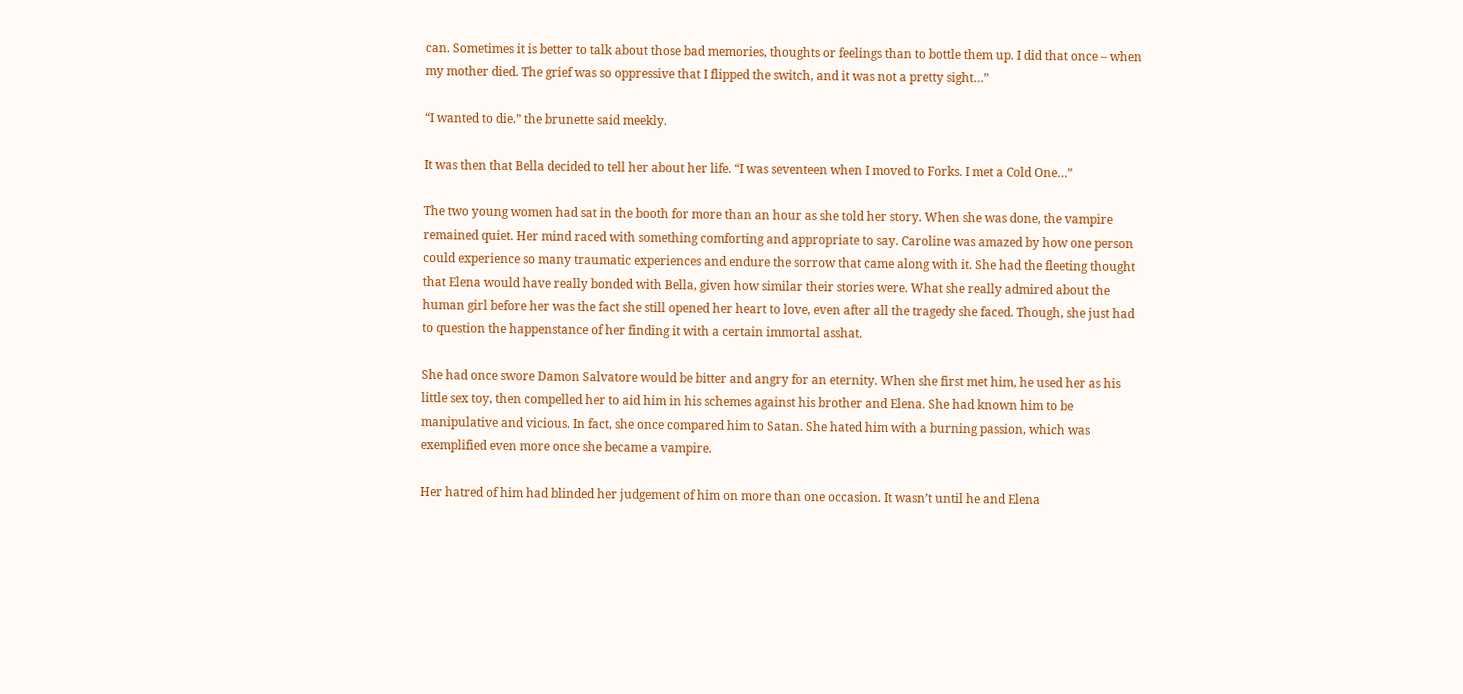can. Sometimes it is better to talk about those bad memories, thoughts or feelings than to bottle them up. I did that once – when my mother died. The grief was so oppressive that I flipped the switch, and it was not a pretty sight…”

“I wanted to die.” the brunette said meekly.

It was then that Bella decided to tell her about her life. “I was seventeen when I moved to Forks. I met a Cold One…”

The two young women had sat in the booth for more than an hour as she told her story. When she was done, the vampire remained quiet. Her mind raced with something comforting and appropriate to say. Caroline was amazed by how one person could experience so many traumatic experiences and endure the sorrow that came along with it. She had the fleeting thought that Elena would have really bonded with Bella, given how similar their stories were. What she really admired about the human girl before her was the fact she still opened her heart to love, even after all the tragedy she faced. Though, she just had to question the happenstance of her finding it with a certain immortal asshat.

She had once swore Damon Salvatore would be bitter and angry for an eternity. When she first met him, he used her as his little sex toy, then compelled her to aid him in his schemes against his brother and Elena. She had known him to be manipulative and vicious. In fact, she once compared him to Satan. She hated him with a burning passion, which was exemplified even more once she became a vampire.

Her hatred of him had blinded her judgement of him on more than one occasion. It wasn’t until he and Elena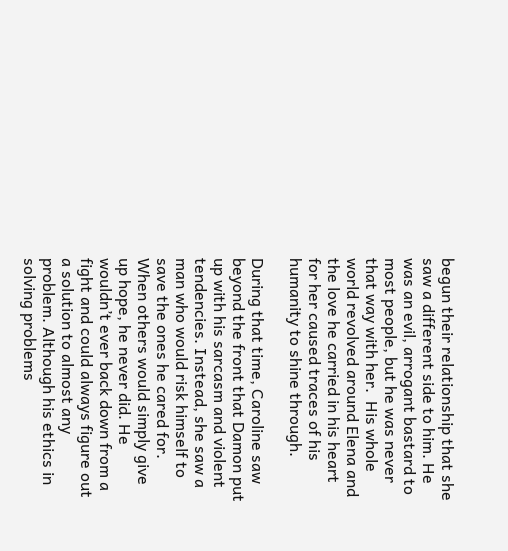begun their relationship that she saw a different side to him. He was an evil, arrogant bastard to most people, but he was never that way with her.  His whole world revolved around Elena and the love he carried in his heart for her caused traces of his humanity to shine through.

During that time, Caroline saw beyond the front that Damon put up with his sarcasm and violent tendencies. Instead, she saw a man who would risk himself to save the ones he cared for. When others would simply give up hope, he never did. He wouldn’t ever back down from a fight and could always figure out a solution to almost any problem. Although his ethics in solving problems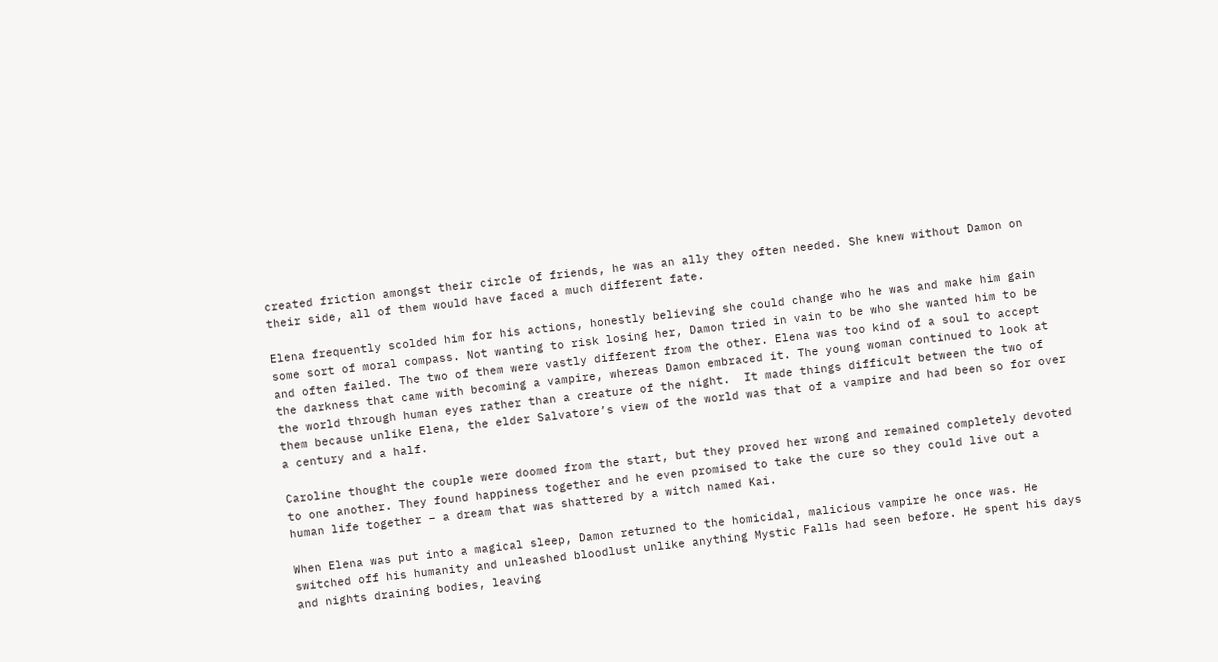created friction amongst their circle of friends, he was an ally they often needed. She knew without Damon on their side, all of them would have faced a much different fate.

Elena frequently scolded him for his actions, honestly believing she could change who he was and make him gain some sort of moral compass. Not wanting to risk losing her, Damon tried in vain to be who she wanted him to be and often failed. The two of them were vastly different from the other. Elena was too kind of a soul to accept the darkness that came with becoming a vampire, whereas Damon embraced it. The young woman continued to look at the world through human eyes rather than a creature of the night.  It made things difficult between the two of them because unlike Elena, the elder Salvatore’s view of the world was that of a vampire and had been so for over a century and a half.

Caroline thought the couple were doomed from the start, but they proved her wrong and remained completely devoted to one another. They found happiness together and he even promised to take the cure so they could live out a human life together – a dream that was shattered by a witch named Kai.

When Elena was put into a magical sleep, Damon returned to the homicidal, malicious vampire he once was. He switched off his humanity and unleashed bloodlust unlike anything Mystic Falls had seen before. He spent his days and nights draining bodies, leaving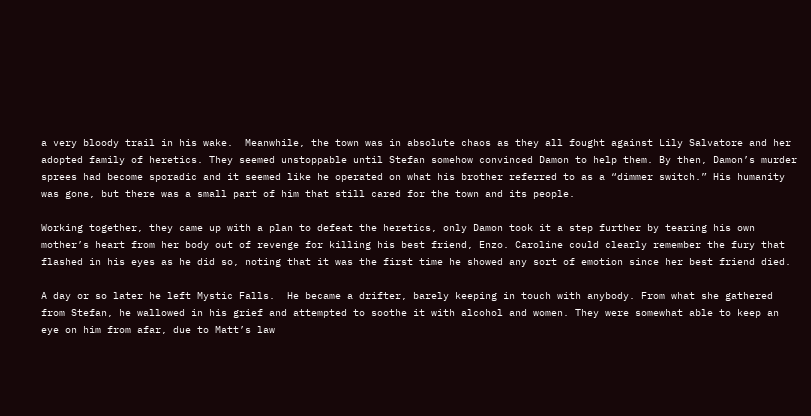a very bloody trail in his wake.  Meanwhile, the town was in absolute chaos as they all fought against Lily Salvatore and her adopted family of heretics. They seemed unstoppable until Stefan somehow convinced Damon to help them. By then, Damon’s murder sprees had become sporadic and it seemed like he operated on what his brother referred to as a “dimmer switch.” His humanity was gone, but there was a small part of him that still cared for the town and its people.

Working together, they came up with a plan to defeat the heretics, only Damon took it a step further by tearing his own mother’s heart from her body out of revenge for killing his best friend, Enzo. Caroline could clearly remember the fury that flashed in his eyes as he did so, noting that it was the first time he showed any sort of emotion since her best friend died.

A day or so later he left Mystic Falls.  He became a drifter, barely keeping in touch with anybody. From what she gathered from Stefan, he wallowed in his grief and attempted to soothe it with alcohol and women. They were somewhat able to keep an eye on him from afar, due to Matt’s law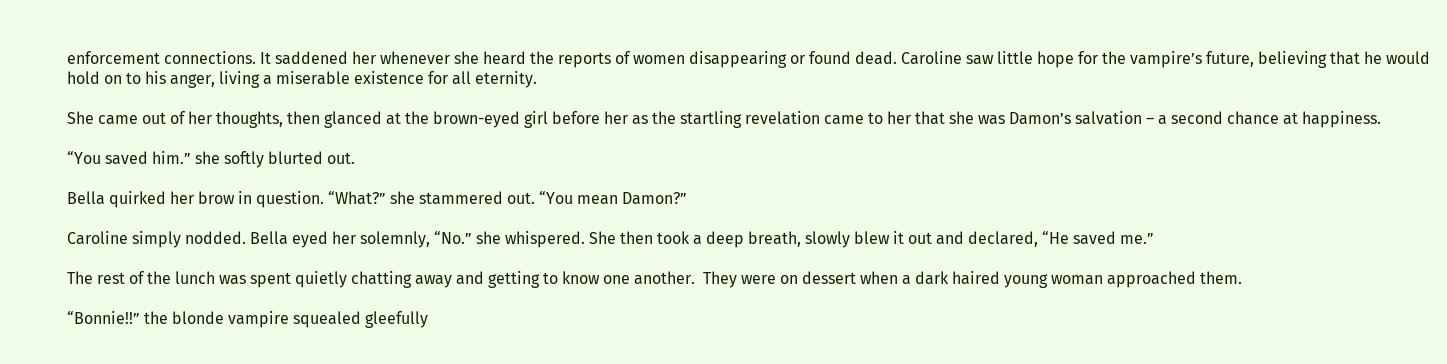enforcement connections. It saddened her whenever she heard the reports of women disappearing or found dead. Caroline saw little hope for the vampire’s future, believing that he would hold on to his anger, living a miserable existence for all eternity.

She came out of her thoughts, then glanced at the brown-eyed girl before her as the startling revelation came to her that she was Damon’s salvation – a second chance at happiness.

“You saved him.” she softly blurted out.

Bella quirked her brow in question. “What?” she stammered out. “You mean Damon?”

Caroline simply nodded. Bella eyed her solemnly, “No.” she whispered. She then took a deep breath, slowly blew it out and declared, “He saved me.”

The rest of the lunch was spent quietly chatting away and getting to know one another.  They were on dessert when a dark haired young woman approached them.

“Bonnie!!” the blonde vampire squealed gleefully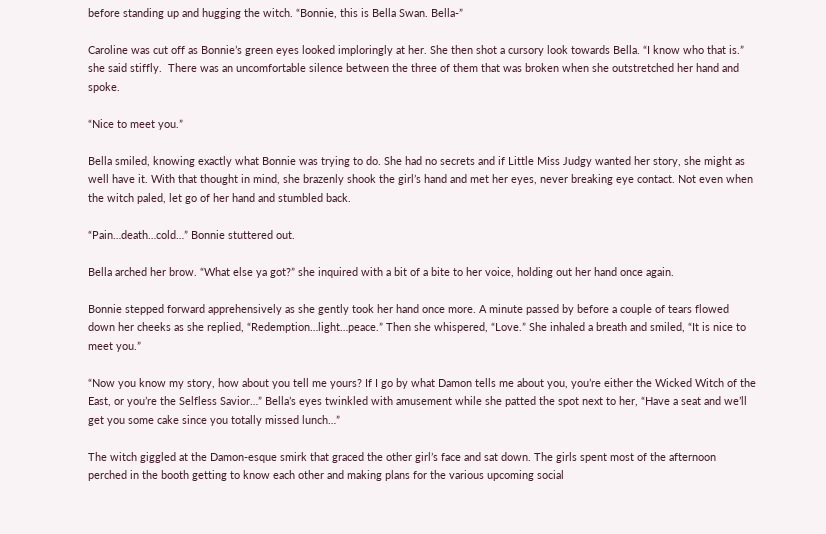before standing up and hugging the witch. “Bonnie, this is Bella Swan. Bella-”

Caroline was cut off as Bonnie’s green eyes looked imploringly at her. She then shot a cursory look towards Bella. “I know who that is.” she said stiffly.  There was an uncomfortable silence between the three of them that was broken when she outstretched her hand and spoke.

“Nice to meet you.”

Bella smiled, knowing exactly what Bonnie was trying to do. She had no secrets and if Little Miss Judgy wanted her story, she might as well have it. With that thought in mind, she brazenly shook the girl’s hand and met her eyes, never breaking eye contact. Not even when the witch paled, let go of her hand and stumbled back.

“Pain…death…cold…” Bonnie stuttered out.

Bella arched her brow. “What else ya got?” she inquired with a bit of a bite to her voice, holding out her hand once again.

Bonnie stepped forward apprehensively as she gently took her hand once more. A minute passed by before a couple of tears flowed down her cheeks as she replied, “Redemption…light…peace.” Then she whispered, “Love.” She inhaled a breath and smiled, “It is nice to meet you.”

“Now you know my story, how about you tell me yours? If I go by what Damon tells me about you, you’re either the Wicked Witch of the East, or you’re the Selfless Savior…” Bella’s eyes twinkled with amusement while she patted the spot next to her, “Have a seat and we’ll get you some cake since you totally missed lunch…”

The witch giggled at the Damon-esque smirk that graced the other girl’s face and sat down. The girls spent most of the afternoon perched in the booth getting to know each other and making plans for the various upcoming social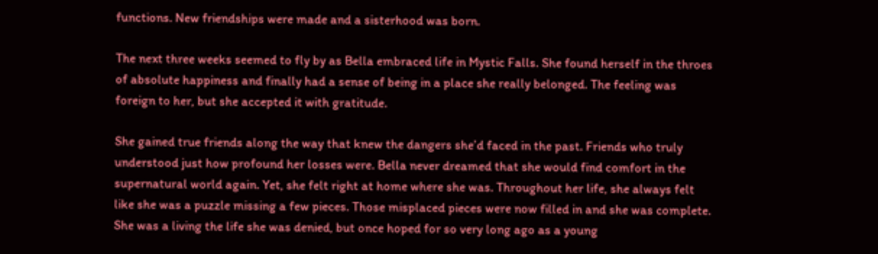functions. New friendships were made and a sisterhood was born.

The next three weeks seemed to fly by as Bella embraced life in Mystic Falls. She found herself in the throes of absolute happiness and finally had a sense of being in a place she really belonged. The feeling was foreign to her, but she accepted it with gratitude.

She gained true friends along the way that knew the dangers she’d faced in the past. Friends who truly understood just how profound her losses were. Bella never dreamed that she would find comfort in the supernatural world again. Yet, she felt right at home where she was. Throughout her life, she always felt like she was a puzzle missing a few pieces. Those misplaced pieces were now filled in and she was complete. She was a living the life she was denied, but once hoped for so very long ago as a young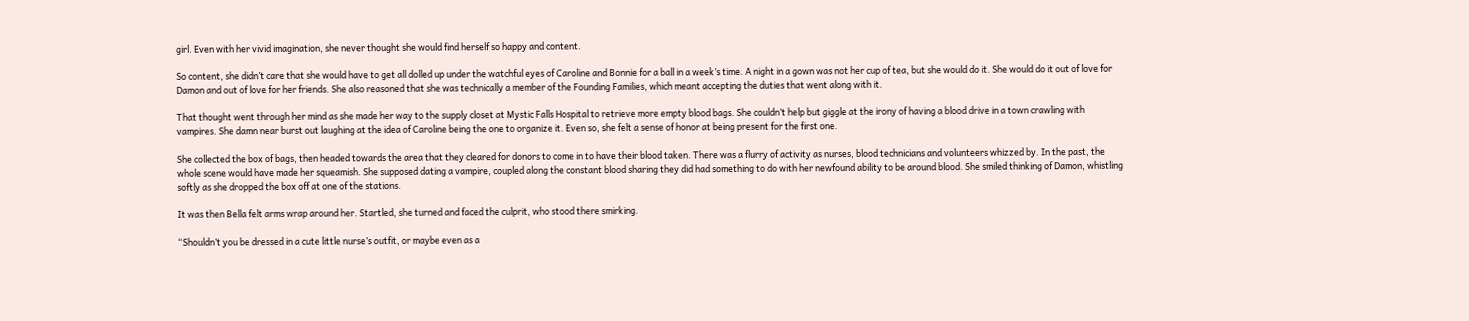girl. Even with her vivid imagination, she never thought she would find herself so happy and content.

So content, she didn’t care that she would have to get all dolled up under the watchful eyes of Caroline and Bonnie for a ball in a week’s time. A night in a gown was not her cup of tea, but she would do it. She would do it out of love for Damon and out of love for her friends. She also reasoned that she was technically a member of the Founding Families, which meant accepting the duties that went along with it.

That thought went through her mind as she made her way to the supply closet at Mystic Falls Hospital to retrieve more empty blood bags. She couldn’t help but giggle at the irony of having a blood drive in a town crawling with vampires. She damn near burst out laughing at the idea of Caroline being the one to organize it. Even so, she felt a sense of honor at being present for the first one.

She collected the box of bags, then headed towards the area that they cleared for donors to come in to have their blood taken. There was a flurry of activity as nurses, blood technicians and volunteers whizzed by. In the past, the whole scene would have made her squeamish. She supposed dating a vampire, coupled along the constant blood sharing they did had something to do with her newfound ability to be around blood. She smiled thinking of Damon, whistling softly as she dropped the box off at one of the stations.

It was then Bella felt arms wrap around her. Startled, she turned and faced the culprit, who stood there smirking.

“Shouldn’t you be dressed in a cute little nurse’s outfit, or maybe even as a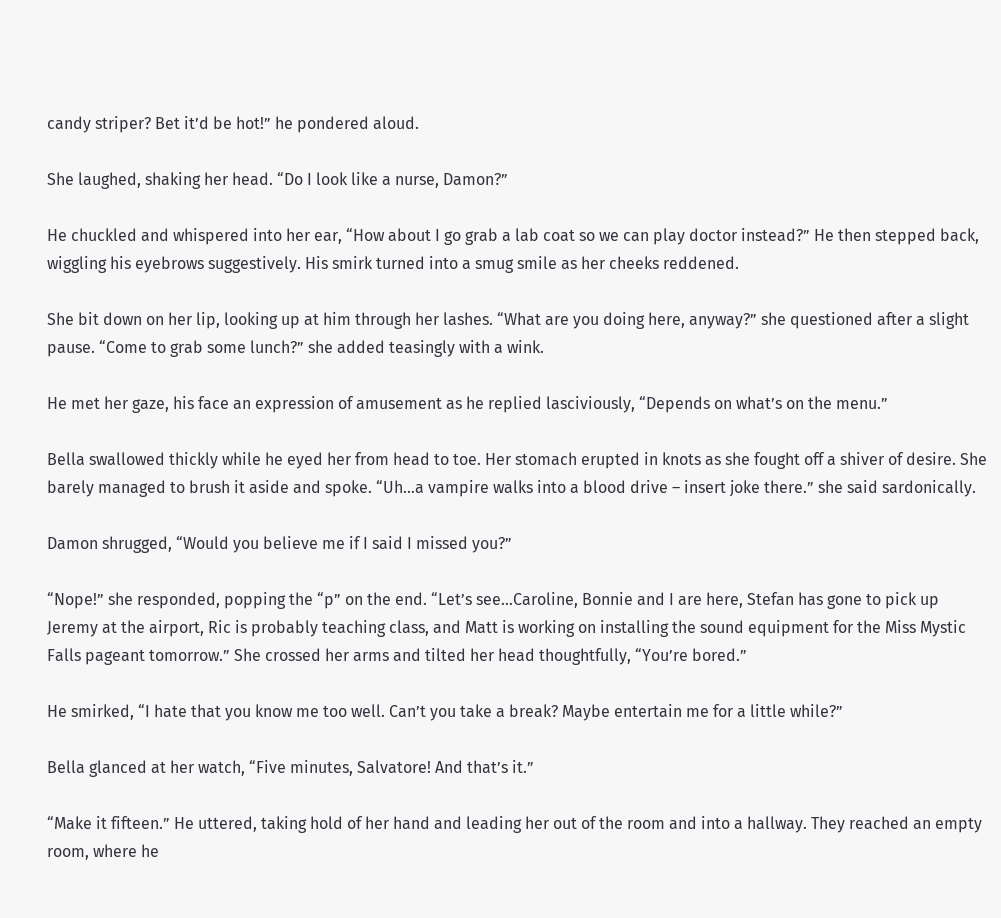candy striper? Bet it’d be hot!” he pondered aloud.

She laughed, shaking her head. “Do I look like a nurse, Damon?”

He chuckled and whispered into her ear, “How about I go grab a lab coat so we can play doctor instead?” He then stepped back, wiggling his eyebrows suggestively. His smirk turned into a smug smile as her cheeks reddened.

She bit down on her lip, looking up at him through her lashes. “What are you doing here, anyway?” she questioned after a slight pause. “Come to grab some lunch?” she added teasingly with a wink.

He met her gaze, his face an expression of amusement as he replied lasciviously, “Depends on what’s on the menu.”

Bella swallowed thickly while he eyed her from head to toe. Her stomach erupted in knots as she fought off a shiver of desire. She barely managed to brush it aside and spoke. “Uh…a vampire walks into a blood drive – insert joke there.” she said sardonically.

Damon shrugged, “Would you believe me if I said I missed you?”

“Nope!” she responded, popping the “p” on the end. “Let’s see…Caroline, Bonnie and I are here, Stefan has gone to pick up Jeremy at the airport, Ric is probably teaching class, and Matt is working on installing the sound equipment for the Miss Mystic Falls pageant tomorrow.” She crossed her arms and tilted her head thoughtfully, “You’re bored.”

He smirked, “I hate that you know me too well. Can’t you take a break? Maybe entertain me for a little while?”

Bella glanced at her watch, “Five minutes, Salvatore! And that’s it.”

“Make it fifteen.” He uttered, taking hold of her hand and leading her out of the room and into a hallway. They reached an empty room, where he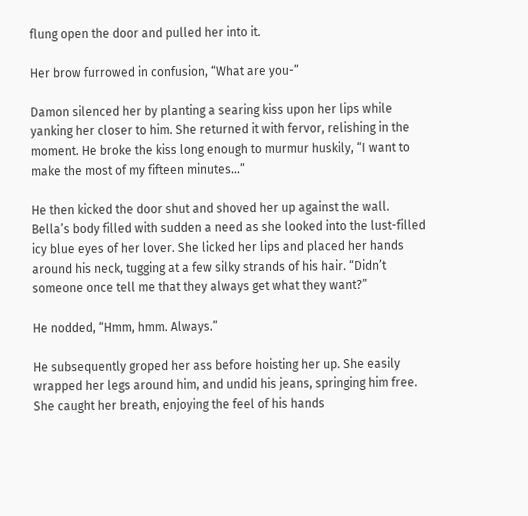flung open the door and pulled her into it.

Her brow furrowed in confusion, “What are you-”

Damon silenced her by planting a searing kiss upon her lips while yanking her closer to him. She returned it with fervor, relishing in the moment. He broke the kiss long enough to murmur huskily, “I want to make the most of my fifteen minutes…”

He then kicked the door shut and shoved her up against the wall. Bella’s body filled with sudden a need as she looked into the lust-filled icy blue eyes of her lover. She licked her lips and placed her hands around his neck, tugging at a few silky strands of his hair. “Didn’t someone once tell me that they always get what they want?”

He nodded, “Hmm, hmm. Always.”

He subsequently groped her ass before hoisting her up. She easily wrapped her legs around him, and undid his jeans, springing him free. She caught her breath, enjoying the feel of his hands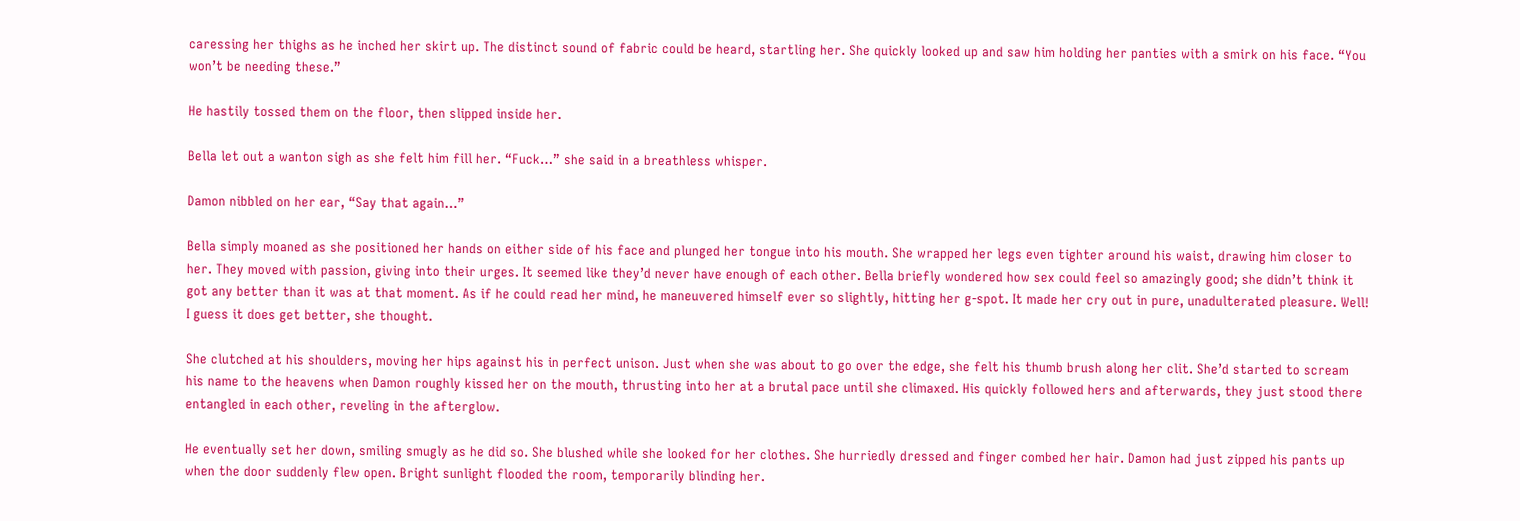caressing her thighs as he inched her skirt up. The distinct sound of fabric could be heard, startling her. She quickly looked up and saw him holding her panties with a smirk on his face. “You won’t be needing these.”

He hastily tossed them on the floor, then slipped inside her.

Bella let out a wanton sigh as she felt him fill her. “Fuck…” she said in a breathless whisper.

Damon nibbled on her ear, “Say that again…”

Bella simply moaned as she positioned her hands on either side of his face and plunged her tongue into his mouth. She wrapped her legs even tighter around his waist, drawing him closer to her. They moved with passion, giving into their urges. It seemed like they’d never have enough of each other. Bella briefly wondered how sex could feel so amazingly good; she didn’t think it got any better than it was at that moment. As if he could read her mind, he maneuvered himself ever so slightly, hitting her g-spot. It made her cry out in pure, unadulterated pleasure. Well! I guess it does get better, she thought.

She clutched at his shoulders, moving her hips against his in perfect unison. Just when she was about to go over the edge, she felt his thumb brush along her clit. She’d started to scream his name to the heavens when Damon roughly kissed her on the mouth, thrusting into her at a brutal pace until she climaxed. His quickly followed hers and afterwards, they just stood there entangled in each other, reveling in the afterglow.

He eventually set her down, smiling smugly as he did so. She blushed while she looked for her clothes. She hurriedly dressed and finger combed her hair. Damon had just zipped his pants up when the door suddenly flew open. Bright sunlight flooded the room, temporarily blinding her.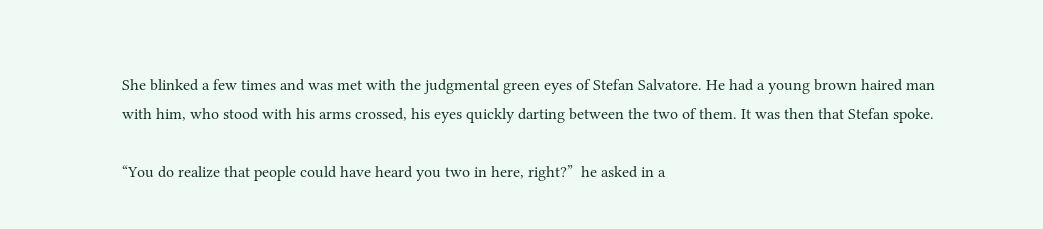She blinked a few times and was met with the judgmental green eyes of Stefan Salvatore. He had a young brown haired man with him, who stood with his arms crossed, his eyes quickly darting between the two of them. It was then that Stefan spoke.

“You do realize that people could have heard you two in here, right?”  he asked in a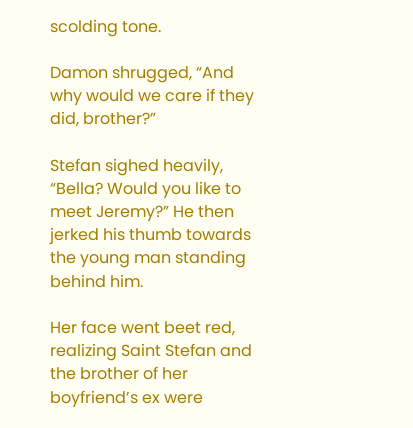scolding tone.

Damon shrugged, “And why would we care if they did, brother?”

Stefan sighed heavily, “Bella? Would you like to meet Jeremy?” He then jerked his thumb towards the young man standing behind him.

Her face went beet red, realizing Saint Stefan and the brother of her boyfriend’s ex were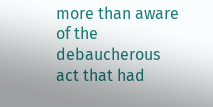more than aware of the debaucherous act that had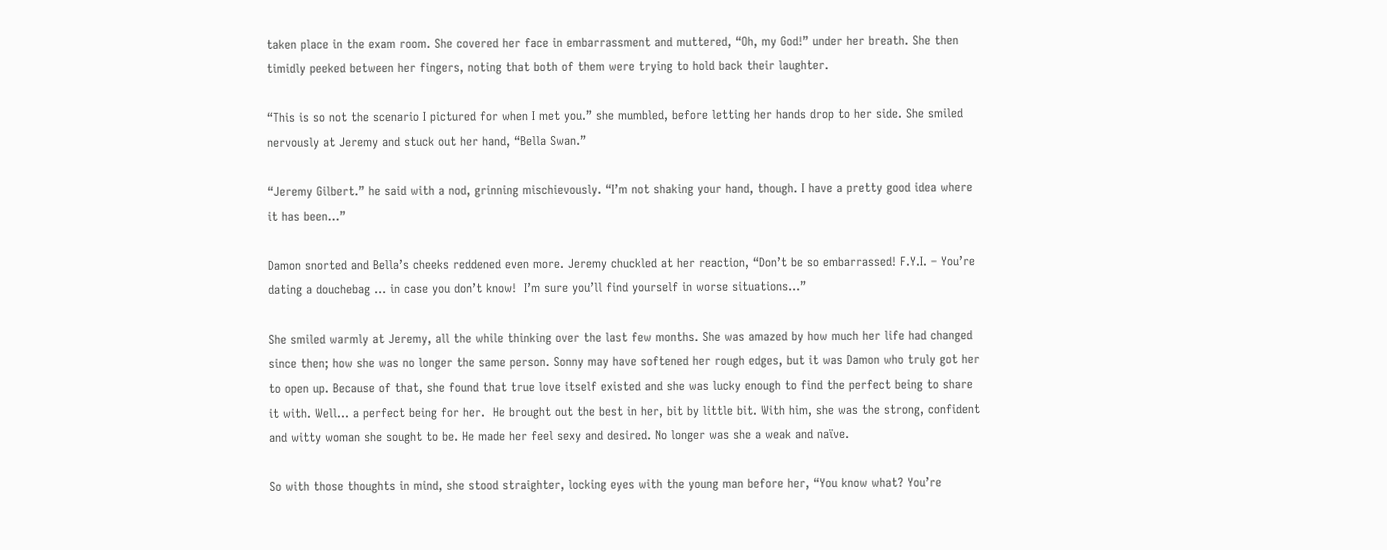taken place in the exam room. She covered her face in embarrassment and muttered, “Oh, my God!” under her breath. She then timidly peeked between her fingers, noting that both of them were trying to hold back their laughter.

“This is so not the scenario I pictured for when I met you.” she mumbled, before letting her hands drop to her side. She smiled nervously at Jeremy and stuck out her hand, “Bella Swan.”

“Jeremy Gilbert.” he said with a nod, grinning mischievously. “I’m not shaking your hand, though. I have a pretty good idea where it has been…”

Damon snorted and Bella’s cheeks reddened even more. Jeremy chuckled at her reaction, “Don’t be so embarrassed! F.Y.I. – You’re dating a douchebag … in case you don’t know!  I’m sure you’ll find yourself in worse situations…”

She smiled warmly at Jeremy, all the while thinking over the last few months. She was amazed by how much her life had changed since then; how she was no longer the same person. Sonny may have softened her rough edges, but it was Damon who truly got her to open up. Because of that, she found that true love itself existed and she was lucky enough to find the perfect being to share it with. Well… a perfect being for her.  He brought out the best in her, bit by little bit. With him, she was the strong, confident and witty woman she sought to be. He made her feel sexy and desired. No longer was she a weak and naïve.

So with those thoughts in mind, she stood straighter, locking eyes with the young man before her, “You know what? You’re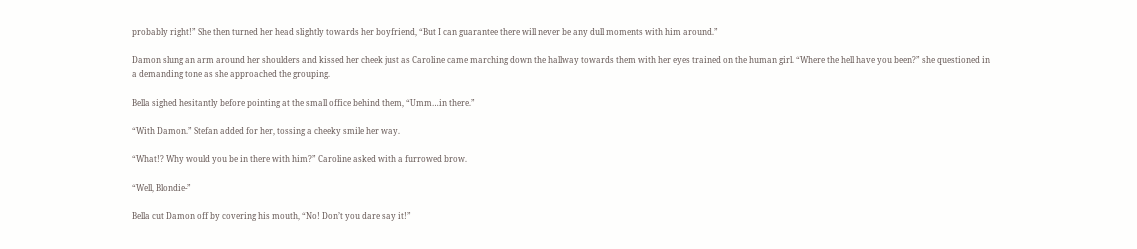probably right!” She then turned her head slightly towards her boyfriend, “But I can guarantee there will never be any dull moments with him around.”

Damon slung an arm around her shoulders and kissed her cheek just as Caroline came marching down the hallway towards them with her eyes trained on the human girl. “Where the hell have you been?” she questioned in a demanding tone as she approached the grouping.

Bella sighed hesitantly before pointing at the small office behind them, “Umm…in there.”

“With Damon.” Stefan added for her, tossing a cheeky smile her way.

“What!? Why would you be in there with him?” Caroline asked with a furrowed brow.

“Well, Blondie-”

Bella cut Damon off by covering his mouth, “No! Don’t you dare say it!”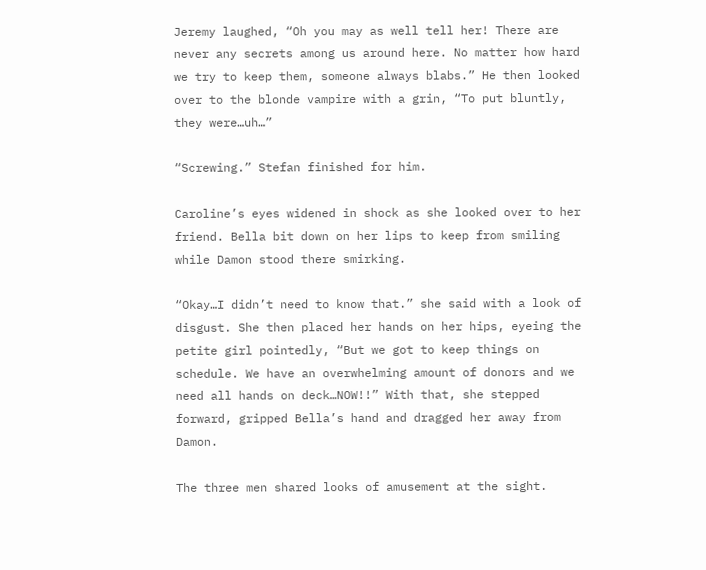Jeremy laughed, “Oh you may as well tell her! There are never any secrets among us around here. No matter how hard we try to keep them, someone always blabs.” He then looked over to the blonde vampire with a grin, “To put bluntly, they were…uh…”

“Screwing.” Stefan finished for him.

Caroline’s eyes widened in shock as she looked over to her friend. Bella bit down on her lips to keep from smiling while Damon stood there smirking.

“Okay…I didn’t need to know that.” she said with a look of disgust. She then placed her hands on her hips, eyeing the petite girl pointedly, “But we got to keep things on schedule. We have an overwhelming amount of donors and we need all hands on deck…NOW!!” With that, she stepped forward, gripped Bella’s hand and dragged her away from Damon.

The three men shared looks of amusement at the sight.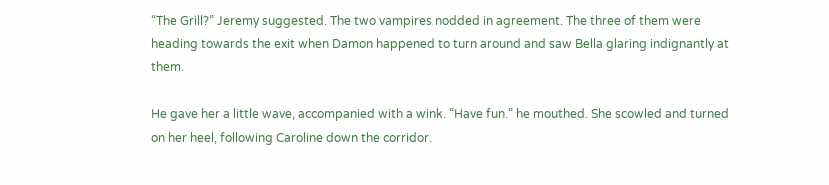“The Grill?” Jeremy suggested. The two vampires nodded in agreement. The three of them were heading towards the exit when Damon happened to turn around and saw Bella glaring indignantly at them.

He gave her a little wave, accompanied with a wink. “Have fun.” he mouthed. She scowled and turned on her heel, following Caroline down the corridor.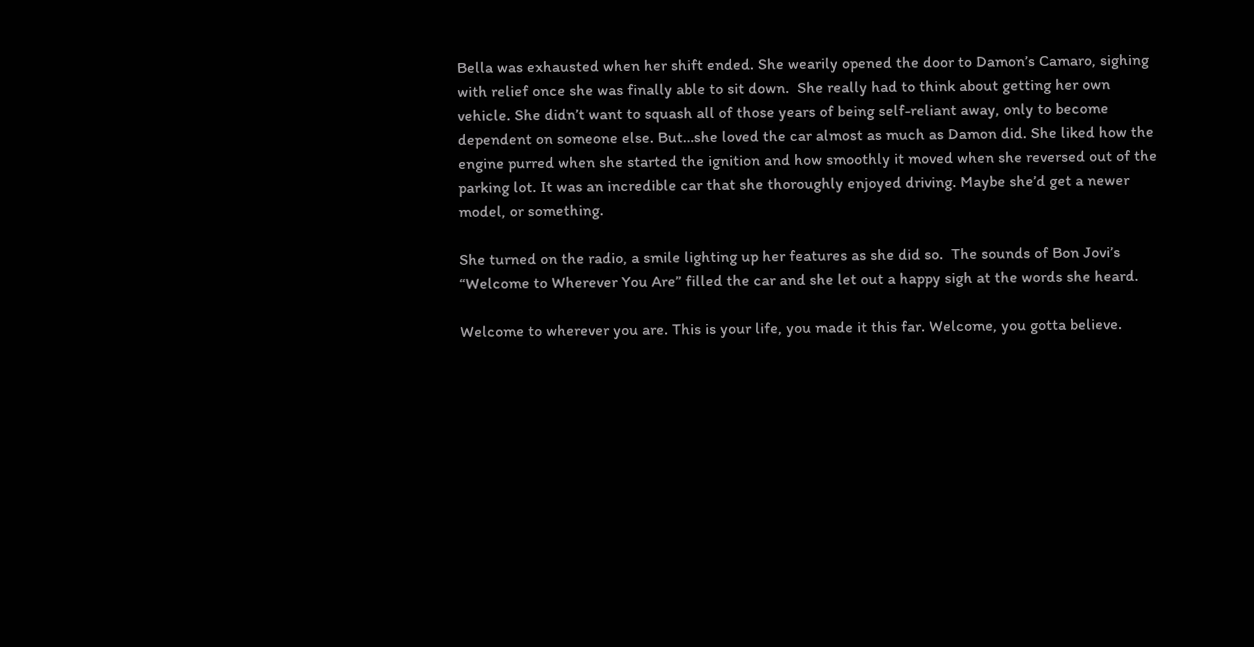Bella was exhausted when her shift ended. She wearily opened the door to Damon’s Camaro, sighing with relief once she was finally able to sit down.  She really had to think about getting her own vehicle. She didn’t want to squash all of those years of being self-reliant away, only to become dependent on someone else. But…she loved the car almost as much as Damon did. She liked how the engine purred when she started the ignition and how smoothly it moved when she reversed out of the parking lot. It was an incredible car that she thoroughly enjoyed driving. Maybe she’d get a newer model, or something.

She turned on the radio, a smile lighting up her features as she did so.  The sounds of Bon Jovi’s “Welcome to Wherever You Are” filled the car and she let out a happy sigh at the words she heard.

Welcome to wherever you are. This is your life, you made it this far. Welcome, you gotta believe.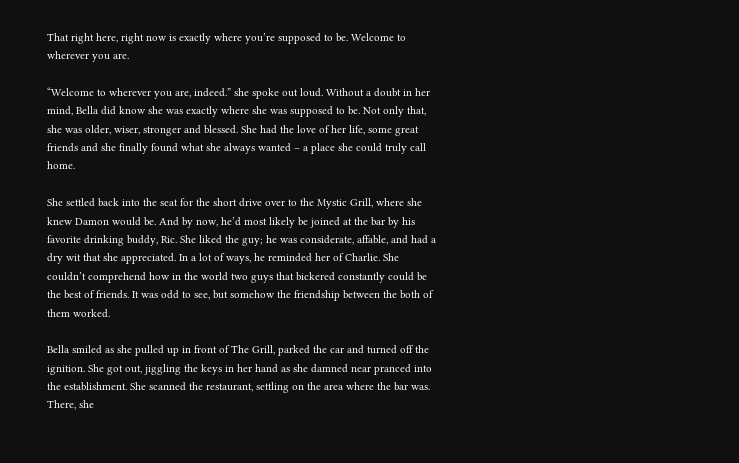That right here, right now is exactly where you’re supposed to be. Welcome to wherever you are.

“Welcome to wherever you are, indeed.” she spoke out loud. Without a doubt in her mind, Bella did know she was exactly where she was supposed to be. Not only that, she was older, wiser, stronger and blessed. She had the love of her life, some great friends and she finally found what she always wanted – a place she could truly call home.

She settled back into the seat for the short drive over to the Mystic Grill, where she knew Damon would be. And by now, he’d most likely be joined at the bar by his favorite drinking buddy, Ric. She liked the guy; he was considerate, affable, and had a dry wit that she appreciated. In a lot of ways, he reminded her of Charlie. She couldn’t comprehend how in the world two guys that bickered constantly could be the best of friends. It was odd to see, but somehow the friendship between the both of them worked.

Bella smiled as she pulled up in front of The Grill, parked the car and turned off the ignition. She got out, jiggling the keys in her hand as she damned near pranced into the establishment. She scanned the restaurant, settling on the area where the bar was. There, she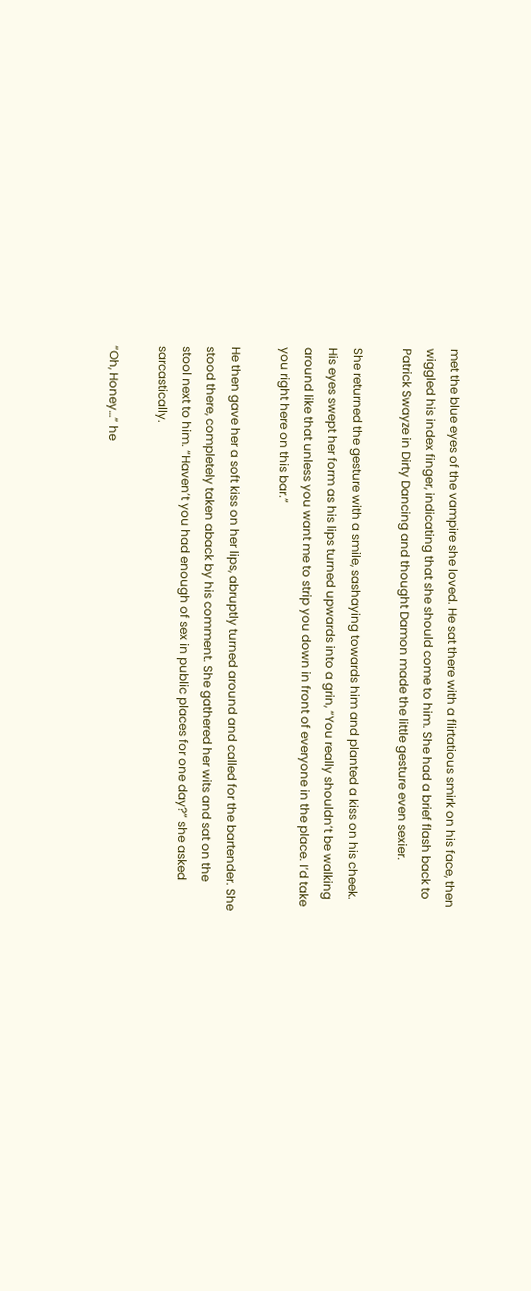met the blue eyes of the vampire she loved. He sat there with a flirtatious smirk on his face, then wiggled his index finger, indicating that she should come to him. She had a brief flash back to Patrick Swayze in Dirty Dancing and thought Damon made the little gesture even sexier.

She returned the gesture with a smile, sashaying towards him and planted a kiss on his cheek. His eyes swept her form as his lips turned upwards into a grin, “You really shouldn’t be walking around like that unless you want me to strip you down in front of everyone in the place. I’d take you right here on this bar.”

He then gave her a soft kiss on her lips, abruptly turned around and called for the bartender. She stood there, completely taken aback by his comment. She gathered her wits and sat on the stool next to him. “Haven’t you had enough of sex in public places for one day?” she asked sarcastically.

“Oh, Honey…” he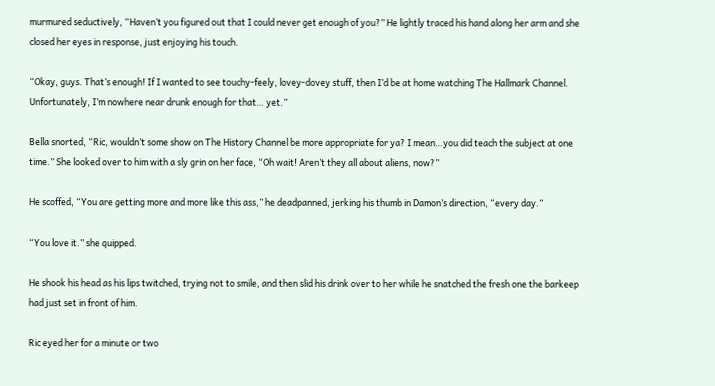murmured seductively, “Haven’t you figured out that I could never get enough of you?” He lightly traced his hand along her arm and she closed her eyes in response, just enjoying his touch.

“Okay, guys. That’s enough! If I wanted to see touchy-feely, lovey-dovey stuff, then I’d be at home watching The Hallmark Channel. Unfortunately, I’m nowhere near drunk enough for that… yet.”

Bella snorted, “Ric, wouldn’t some show on The History Channel be more appropriate for ya? I mean…you did teach the subject at one time.” She looked over to him with a sly grin on her face, “Oh wait! Aren’t they all about aliens, now?”

He scoffed, “You are getting more and more like this ass,” he deadpanned, jerking his thumb in Damon’s direction, “every day.”

“You love it.” she quipped.

He shook his head as his lips twitched, trying not to smile, and then slid his drink over to her while he snatched the fresh one the barkeep had just set in front of him.

Ric eyed her for a minute or two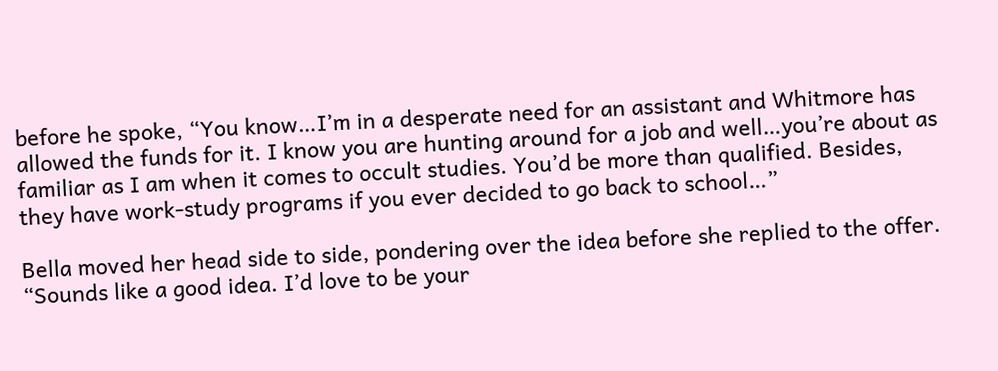before he spoke, “You know…I’m in a desperate need for an assistant and Whitmore has allowed the funds for it. I know you are hunting around for a job and well…you’re about as familiar as I am when it comes to occult studies. You’d be more than qualified. Besides, they have work-study programs if you ever decided to go back to school…”

Bella moved her head side to side, pondering over the idea before she replied to the offer. “Sounds like a good idea. I’d love to be your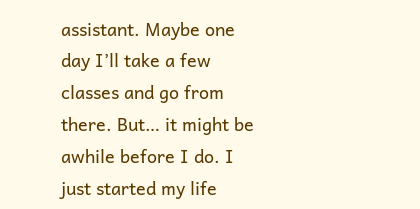assistant. Maybe one day I’ll take a few classes and go from there. But… it might be awhile before I do. I just started my life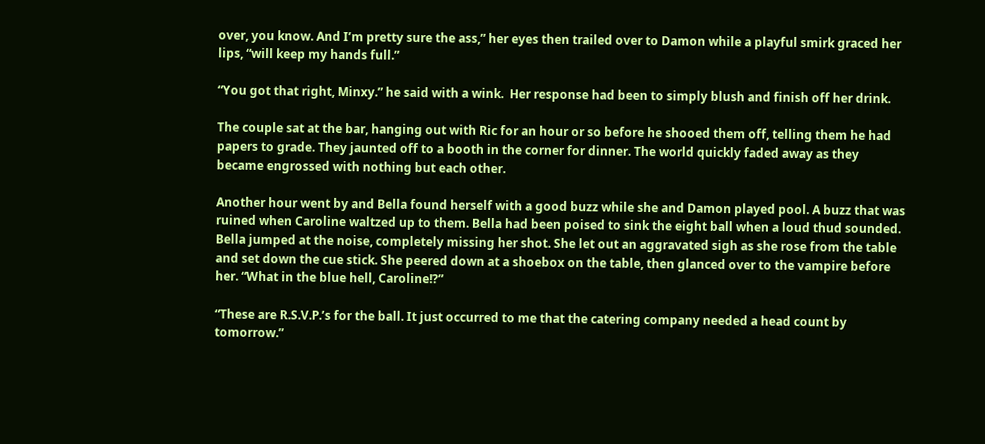over, you know. And I’m pretty sure the ass,” her eyes then trailed over to Damon while a playful smirk graced her lips, “will keep my hands full.”

“You got that right, Minxy.” he said with a wink.  Her response had been to simply blush and finish off her drink.

The couple sat at the bar, hanging out with Ric for an hour or so before he shooed them off, telling them he had papers to grade. They jaunted off to a booth in the corner for dinner. The world quickly faded away as they became engrossed with nothing but each other.

Another hour went by and Bella found herself with a good buzz while she and Damon played pool. A buzz that was ruined when Caroline waltzed up to them. Bella had been poised to sink the eight ball when a loud thud sounded. Bella jumped at the noise, completely missing her shot. She let out an aggravated sigh as she rose from the table and set down the cue stick. She peered down at a shoebox on the table, then glanced over to the vampire before her. “What in the blue hell, Caroline!?”

“These are R.S.V.P.’s for the ball. It just occurred to me that the catering company needed a head count by tomorrow.”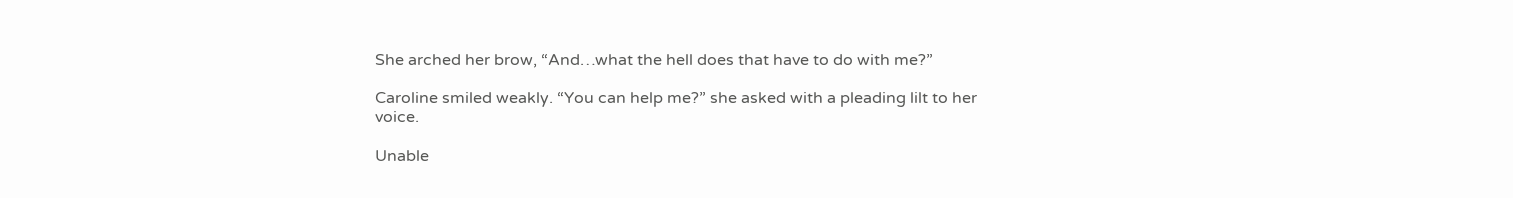She arched her brow, “And…what the hell does that have to do with me?”

Caroline smiled weakly. “You can help me?” she asked with a pleading lilt to her voice.

Unable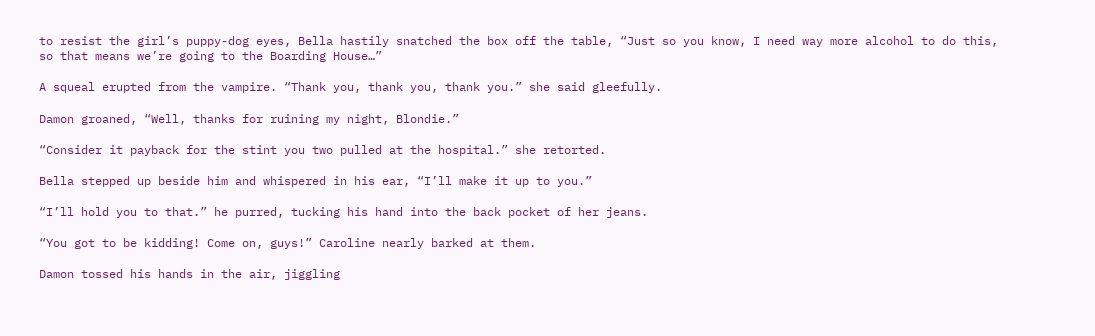to resist the girl’s puppy-dog eyes, Bella hastily snatched the box off the table, “Just so you know, I need way more alcohol to do this, so that means we’re going to the Boarding House…”

A squeal erupted from the vampire. “Thank you, thank you, thank you.” she said gleefully.

Damon groaned, “Well, thanks for ruining my night, Blondie.”

“Consider it payback for the stint you two pulled at the hospital.” she retorted.

Bella stepped up beside him and whispered in his ear, “I’ll make it up to you.”

“I’ll hold you to that.” he purred, tucking his hand into the back pocket of her jeans.

“You got to be kidding! Come on, guys!” Caroline nearly barked at them.

Damon tossed his hands in the air, jiggling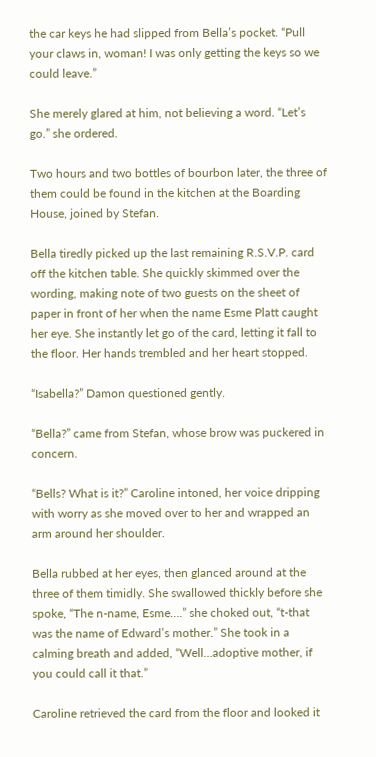the car keys he had slipped from Bella’s pocket. “Pull your claws in, woman! I was only getting the keys so we could leave.”

She merely glared at him, not believing a word. “Let’s go.” she ordered.

Two hours and two bottles of bourbon later, the three of them could be found in the kitchen at the Boarding House, joined by Stefan.

Bella tiredly picked up the last remaining R.S.V.P. card off the kitchen table. She quickly skimmed over the wording, making note of two guests on the sheet of paper in front of her when the name Esme Platt caught her eye. She instantly let go of the card, letting it fall to the floor. Her hands trembled and her heart stopped.

“Isabella?” Damon questioned gently.

“Bella?” came from Stefan, whose brow was puckered in concern.

“Bells? What is it?” Caroline intoned, her voice dripping with worry as she moved over to her and wrapped an arm around her shoulder.

Bella rubbed at her eyes, then glanced around at the three of them timidly. She swallowed thickly before she spoke, “The n-name, Esme….” she choked out, “t-that was the name of Edward’s mother.” She took in a calming breath and added, “Well…adoptive mother, if you could call it that.”

Caroline retrieved the card from the floor and looked it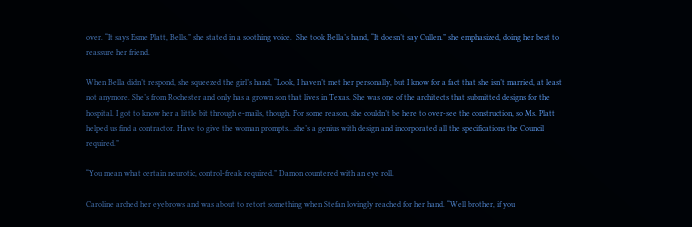over. “It says Esme Platt, Bells.” she stated in a soothing voice.  She took Bella’s hand, “It doesn’t say Cullen.” she emphasized, doing her best to reassure her friend.

When Bella didn’t respond, she squeezed the girl’s hand, “Look, I haven’t met her personally, but I know for a fact that she isn’t married, at least not anymore. She’s from Rochester and only has a grown son that lives in Texas. She was one of the architects that submitted designs for the hospital. I got to know her a little bit through e-mails, though. For some reason, she couldn’t be here to over-see the construction, so Ms. Platt helped us find a contractor. Have to give the woman prompts…she’s a genius with design and incorporated all the specifications the Council required.”

“You mean what certain neurotic, control-freak required.” Damon countered with an eye roll.

Caroline arched her eyebrows and was about to retort something when Stefan lovingly reached for her hand. “Well brother, if you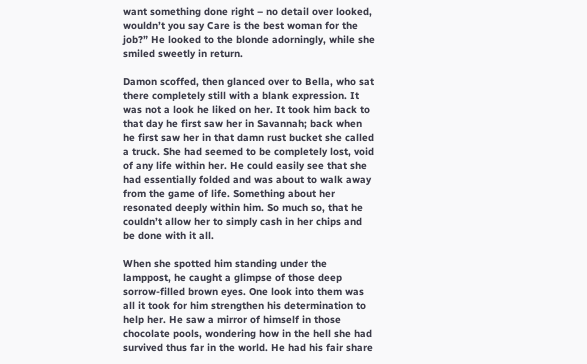want something done right – no detail over looked, wouldn’t you say Care is the best woman for the job?” He looked to the blonde adorningly, while she smiled sweetly in return.

Damon scoffed, then glanced over to Bella, who sat there completely still with a blank expression. It was not a look he liked on her. It took him back to that day he first saw her in Savannah; back when he first saw her in that damn rust bucket she called a truck. She had seemed to be completely lost, void of any life within her. He could easily see that she had essentially folded and was about to walk away from the game of life. Something about her resonated deeply within him. So much so, that he couldn’t allow her to simply cash in her chips and be done with it all.

When she spotted him standing under the lamppost, he caught a glimpse of those deep sorrow-filled brown eyes. One look into them was all it took for him strengthen his determination to help her. He saw a mirror of himself in those chocolate pools, wondering how in the hell she had survived thus far in the world. He had his fair share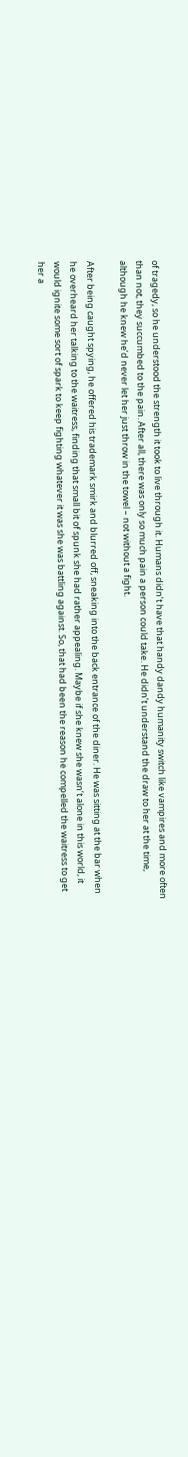of tragedy, so he understood the strength it took to live through it. Humans didn’t have that handy dandy humanity switch like vampires and more often than not, they succumbed to the pain. After all, there was only so much pain a person could take. He didn’t understand the draw to her at the time, although he knew he’d never let her just throw in the towel – not without a fight.

After being caught spying, he offered his trademark smirk and blurred off, sneaking into the back entrance of the diner. He was sitting at the bar when he overheard her talking to the waitress, finding that small bit of spunk she had rather appealing. Maybe if she knew she wasn’t alone in this world, it would ignite some sort of spark to keep fighting whatever it was she was battling against. So, that had been the reason he compelled the waitress to get her a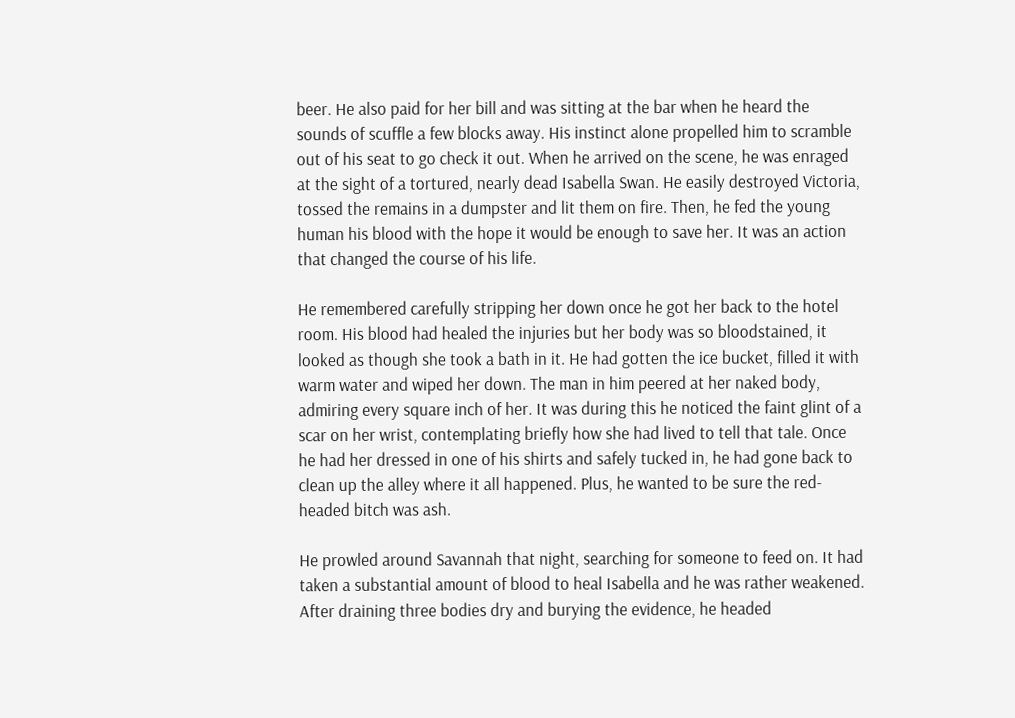beer. He also paid for her bill and was sitting at the bar when he heard the sounds of scuffle a few blocks away. His instinct alone propelled him to scramble out of his seat to go check it out. When he arrived on the scene, he was enraged at the sight of a tortured, nearly dead Isabella Swan. He easily destroyed Victoria, tossed the remains in a dumpster and lit them on fire. Then, he fed the young human his blood with the hope it would be enough to save her. It was an action that changed the course of his life.

He remembered carefully stripping her down once he got her back to the hotel room. His blood had healed the injuries but her body was so bloodstained, it looked as though she took a bath in it. He had gotten the ice bucket, filled it with warm water and wiped her down. The man in him peered at her naked body, admiring every square inch of her. It was during this he noticed the faint glint of a scar on her wrist, contemplating briefly how she had lived to tell that tale. Once he had her dressed in one of his shirts and safely tucked in, he had gone back to clean up the alley where it all happened. Plus, he wanted to be sure the red-headed bitch was ash.

He prowled around Savannah that night, searching for someone to feed on. It had taken a substantial amount of blood to heal Isabella and he was rather weakened. After draining three bodies dry and burying the evidence, he headed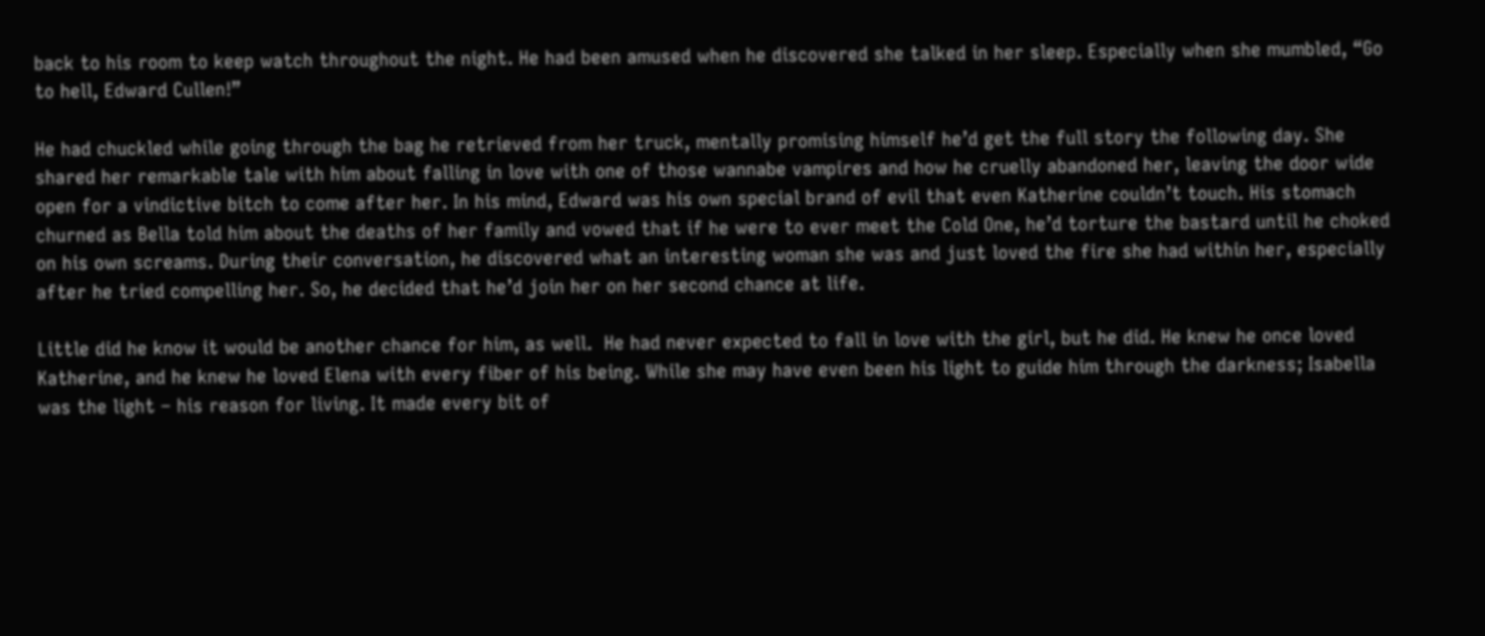back to his room to keep watch throughout the night. He had been amused when he discovered she talked in her sleep. Especially when she mumbled, “Go to hell, Edward Cullen!”

He had chuckled while going through the bag he retrieved from her truck, mentally promising himself he’d get the full story the following day. She shared her remarkable tale with him about falling in love with one of those wannabe vampires and how he cruelly abandoned her, leaving the door wide open for a vindictive bitch to come after her. In his mind, Edward was his own special brand of evil that even Katherine couldn’t touch. His stomach churned as Bella told him about the deaths of her family and vowed that if he were to ever meet the Cold One, he’d torture the bastard until he choked on his own screams. During their conversation, he discovered what an interesting woman she was and just loved the fire she had within her, especially after he tried compelling her. So, he decided that he’d join her on her second chance at life.

Little did he know it would be another chance for him, as well.  He had never expected to fall in love with the girl, but he did. He knew he once loved Katherine, and he knew he loved Elena with every fiber of his being. While she may have even been his light to guide him through the darkness; Isabella was the light – his reason for living. It made every bit of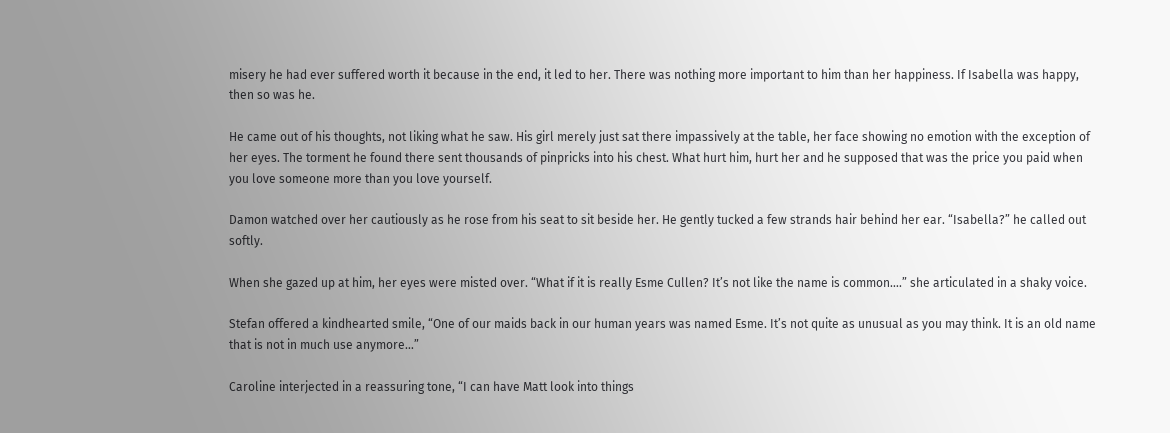misery he had ever suffered worth it because in the end, it led to her. There was nothing more important to him than her happiness. If Isabella was happy, then so was he.

He came out of his thoughts, not liking what he saw. His girl merely just sat there impassively at the table, her face showing no emotion with the exception of her eyes. The torment he found there sent thousands of pinpricks into his chest. What hurt him, hurt her and he supposed that was the price you paid when you love someone more than you love yourself.

Damon watched over her cautiously as he rose from his seat to sit beside her. He gently tucked a few strands hair behind her ear. “Isabella?” he called out softly.

When she gazed up at him, her eyes were misted over. “What if it is really Esme Cullen? It’s not like the name is common….” she articulated in a shaky voice.

Stefan offered a kindhearted smile, “One of our maids back in our human years was named Esme. It’s not quite as unusual as you may think. It is an old name that is not in much use anymore…”

Caroline interjected in a reassuring tone, “I can have Matt look into things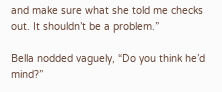and make sure what she told me checks out. It shouldn’t be a problem.”

Bella nodded vaguely, “Do you think he’d mind?”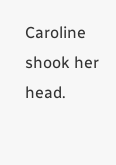Caroline shook her head.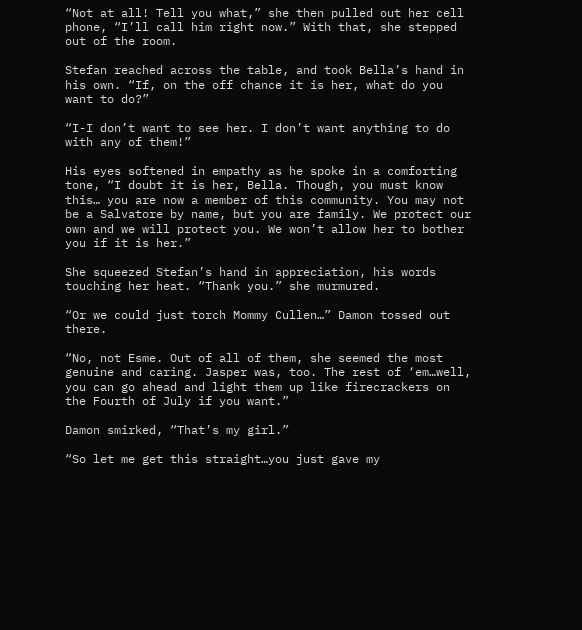“Not at all! Tell you what,” she then pulled out her cell phone, “I’ll call him right now.” With that, she stepped out of the room.

Stefan reached across the table, and took Bella’s hand in his own. “If, on the off chance it is her, what do you want to do?”

“I-I don’t want to see her. I don’t want anything to do with any of them!”

His eyes softened in empathy as he spoke in a comforting tone, “I doubt it is her, Bella. Though, you must know this… you are now a member of this community. You may not be a Salvatore by name, but you are family. We protect our own and we will protect you. We won’t allow her to bother you if it is her.”

She squeezed Stefan’s hand in appreciation, his words touching her heat. “Thank you.” she murmured.

“Or we could just torch Mommy Cullen…” Damon tossed out there.

“No, not Esme. Out of all of them, she seemed the most genuine and caring. Jasper was, too. The rest of ‘em…well, you can go ahead and light them up like firecrackers on the Fourth of July if you want.”

Damon smirked, “That’s my girl.”

“So let me get this straight…you just gave my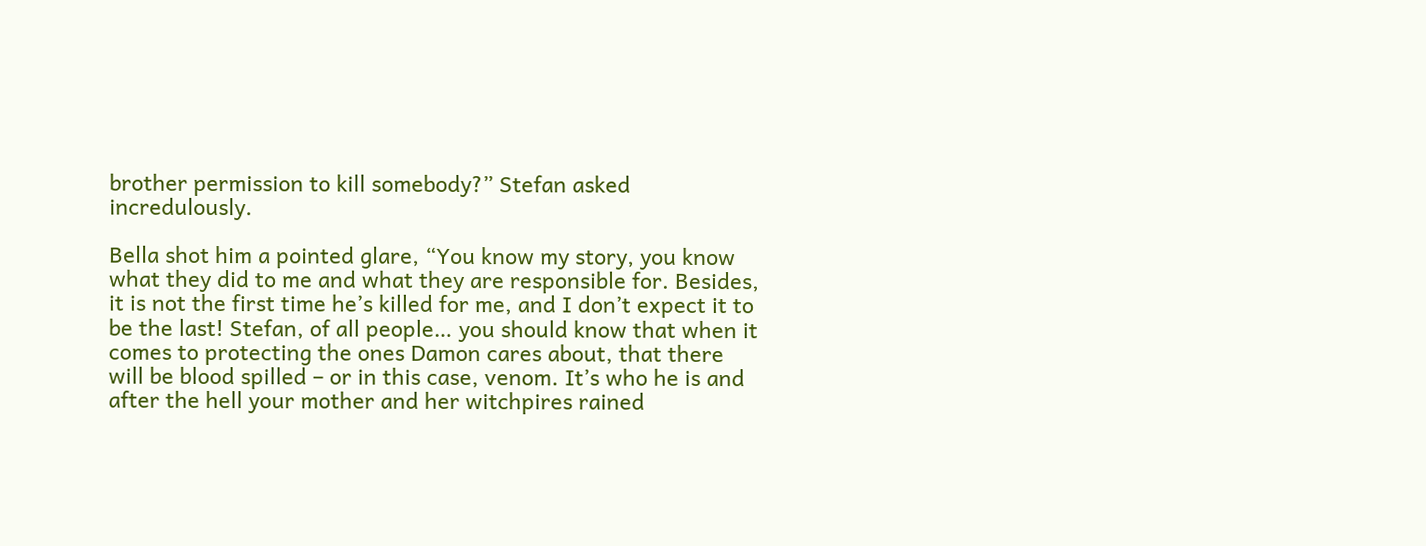brother permission to kill somebody?” Stefan asked incredulously.

Bella shot him a pointed glare, “You know my story, you know what they did to me and what they are responsible for. Besides, it is not the first time he’s killed for me, and I don’t expect it to be the last! Stefan, of all people… you should know that when it comes to protecting the ones Damon cares about, that there will be blood spilled – or in this case, venom. It’s who he is and after the hell your mother and her witchpires rained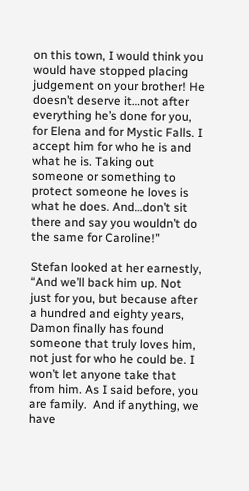on this town, I would think you would have stopped placing judgement on your brother! He doesn’t deserve it…not after everything he’s done for you, for Elena and for Mystic Falls. I accept him for who he is and what he is. Taking out someone or something to protect someone he loves is what he does. And…don’t sit there and say you wouldn’t do the same for Caroline!”

Stefan looked at her earnestly, “And we’ll back him up. Not just for you, but because after a hundred and eighty years, Damon finally has found someone that truly loves him, not just for who he could be. I won’t let anyone take that from him. As I said before, you are family.  And if anything, we have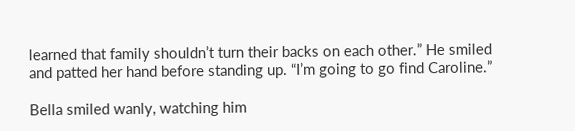learned that family shouldn’t turn their backs on each other.” He smiled and patted her hand before standing up. “I’m going to go find Caroline.”

Bella smiled wanly, watching him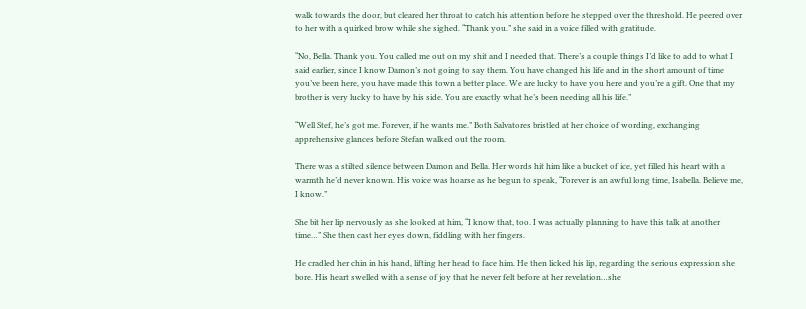walk towards the door, but cleared her throat to catch his attention before he stepped over the threshold. He peered over to her with a quirked brow while she sighed. “Thank you.” she said in a voice filled with gratitude.

“No, Bella. Thank you. You called me out on my shit and I needed that. There’s a couple things I’d like to add to what I said earlier, since I know Damon’s not going to say them. You have changed his life and in the short amount of time you’ve been here, you have made this town a better place. We are lucky to have you here and you’re a gift. One that my brother is very lucky to have by his side. You are exactly what he’s been needing all his life.”

“Well Stef, he’s got me. Forever, if he wants me.” Both Salvatores bristled at her choice of wording, exchanging apprehensive glances before Stefan walked out the room.

There was a stilted silence between Damon and Bella. Her words hit him like a bucket of ice, yet filled his heart with a warmth he’d never known. His voice was hoarse as he begun to speak, “Forever is an awful long time, Isabella. Believe me, I know.”

She bit her lip nervously as she looked at him, “I know that, too. I was actually planning to have this talk at another time…” She then cast her eyes down, fiddling with her fingers.

He cradled her chin in his hand, lifting her head to face him. He then licked his lip, regarding the serious expression she bore. His heart swelled with a sense of joy that he never felt before at her revelation…she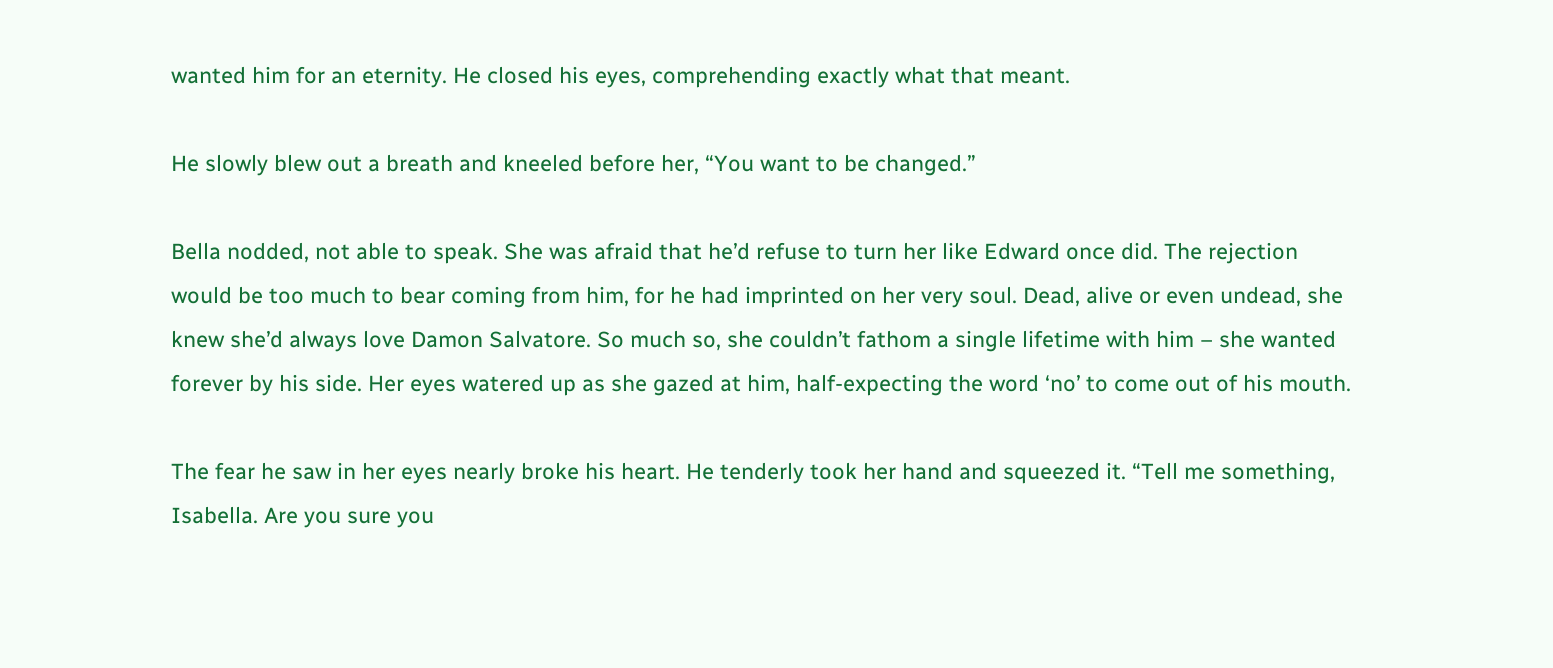wanted him for an eternity. He closed his eyes, comprehending exactly what that meant.

He slowly blew out a breath and kneeled before her, “You want to be changed.”

Bella nodded, not able to speak. She was afraid that he’d refuse to turn her like Edward once did. The rejection would be too much to bear coming from him, for he had imprinted on her very soul. Dead, alive or even undead, she knew she’d always love Damon Salvatore. So much so, she couldn’t fathom a single lifetime with him – she wanted forever by his side. Her eyes watered up as she gazed at him, half-expecting the word ‘no’ to come out of his mouth.

The fear he saw in her eyes nearly broke his heart. He tenderly took her hand and squeezed it. “Tell me something, Isabella. Are you sure you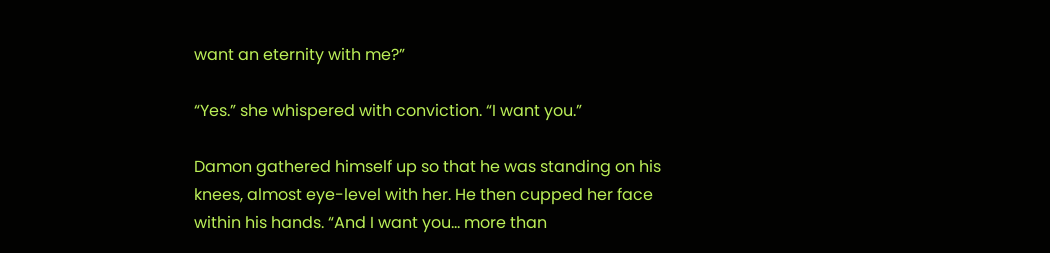want an eternity with me?”

“Yes.” she whispered with conviction. “I want you.”

Damon gathered himself up so that he was standing on his knees, almost eye-level with her. He then cupped her face within his hands. “And I want you… more than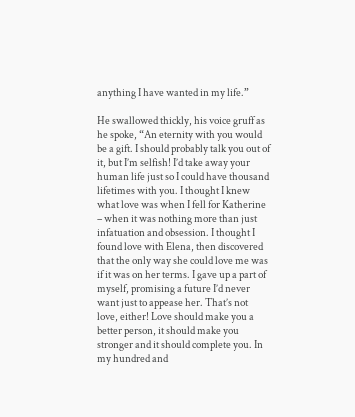anything I have wanted in my life.”

He swallowed thickly, his voice gruff as he spoke, “An eternity with you would be a gift. I should probably talk you out of it, but I’m selfish! I’d take away your human life just so I could have thousand lifetimes with you. I thought I knew what love was when I fell for Katherine – when it was nothing more than just infatuation and obsession. I thought I found love with Elena, then discovered that the only way she could love me was if it was on her terms. I gave up a part of myself, promising a future I’d never want just to appease her. That’s not love, either! Love should make you a better person, it should make you stronger and it should complete you. In my hundred and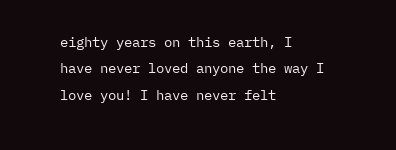eighty years on this earth, I have never loved anyone the way I love you! I have never felt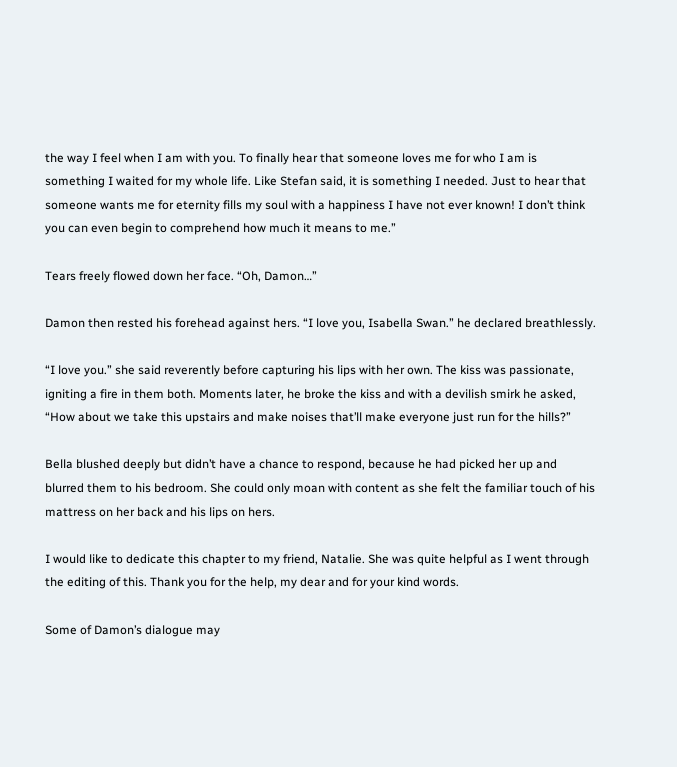the way I feel when I am with you. To finally hear that someone loves me for who I am is something I waited for my whole life. Like Stefan said, it is something I needed. Just to hear that someone wants me for eternity fills my soul with a happiness I have not ever known! I don’t think you can even begin to comprehend how much it means to me.”

Tears freely flowed down her face. “Oh, Damon…”

Damon then rested his forehead against hers. “I love you, Isabella Swan.” he declared breathlessly.

“I love you.” she said reverently before capturing his lips with her own. The kiss was passionate, igniting a fire in them both. Moments later, he broke the kiss and with a devilish smirk he asked, “How about we take this upstairs and make noises that’ll make everyone just run for the hills?”

Bella blushed deeply but didn’t have a chance to respond, because he had picked her up and blurred them to his bedroom. She could only moan with content as she felt the familiar touch of his mattress on her back and his lips on hers.

I would like to dedicate this chapter to my friend, Natalie. She was quite helpful as I went through the editing of this. Thank you for the help, my dear and for your kind words.

Some of Damon’s dialogue may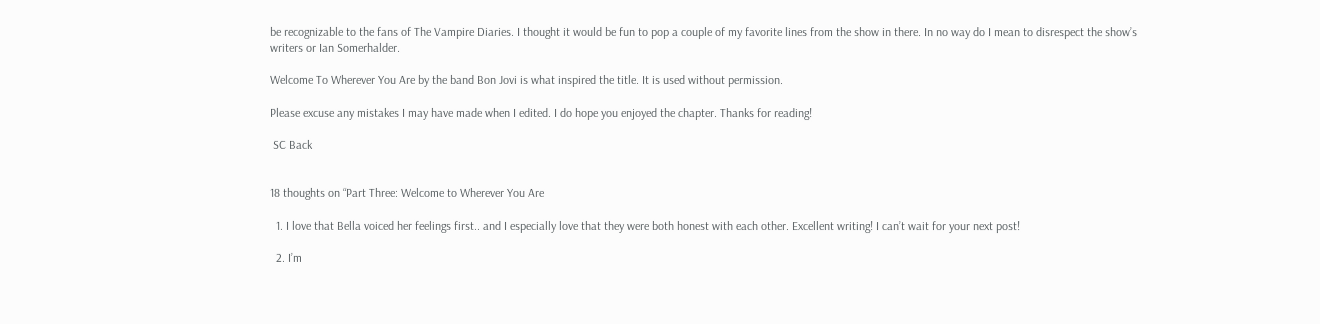be recognizable to the fans of The Vampire Diaries. I thought it would be fun to pop a couple of my favorite lines from the show in there. In no way do I mean to disrespect the show’s writers or Ian Somerhalder.

Welcome To Wherever You Are by the band Bon Jovi is what inspired the title. It is used without permission.

Please excuse any mistakes I may have made when I edited. I do hope you enjoyed the chapter. Thanks for reading!

 SC Back


18 thoughts on “Part Three: Welcome to Wherever You Are

  1. I love that Bella voiced her feelings first.. and I especially love that they were both honest with each other. Excellent writing! I can’t wait for your next post!

  2. I’m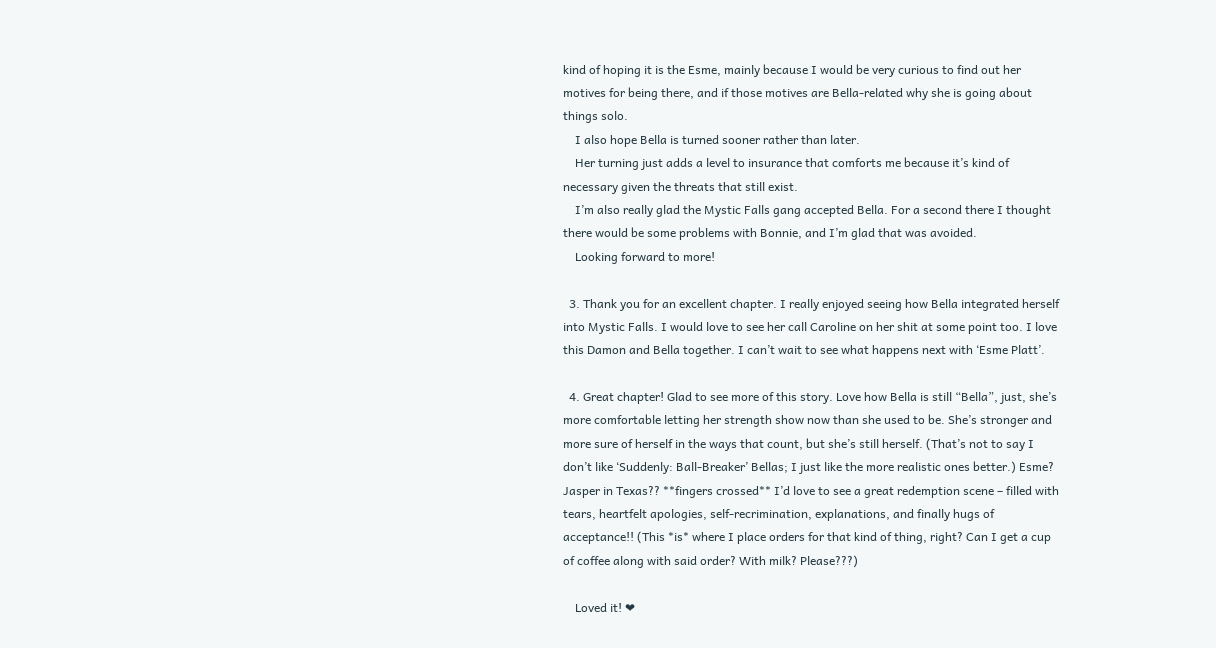kind of hoping it is the Esme, mainly because I would be very curious to find out her motives for being there, and if those motives are Bella-related why she is going about things solo.
    I also hope Bella is turned sooner rather than later.
    Her turning just adds a level to insurance that comforts me because it’s kind of necessary given the threats that still exist.
    I’m also really glad the Mystic Falls gang accepted Bella. For a second there I thought there would be some problems with Bonnie, and I’m glad that was avoided.
    Looking forward to more!

  3. Thank you for an excellent chapter. I really enjoyed seeing how Bella integrated herself into Mystic Falls. I would love to see her call Caroline on her shit at some point too. I love this Damon and Bella together. I can’t wait to see what happens next with ‘Esme Platt’.

  4. Great chapter! Glad to see more of this story. Love how Bella is still “Bella”, just, she’s more comfortable letting her strength show now than she used to be. She’s stronger and more sure of herself in the ways that count, but she’s still herself. (That’s not to say I don’t like ‘Suddenly: Ball-Breaker’ Bellas; I just like the more realistic ones better.) Esme? Jasper in Texas?? **fingers crossed** I’d love to see a great redemption scene – filled with tears, heartfelt apologies, self-recrimination, explanations, and finally hugs of acceptance!! (This *is* where I place orders for that kind of thing, right? Can I get a cup of coffee along with said order? With milk? Please???)

    Loved it! ❤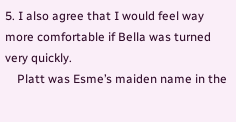5. I also agree that I would feel way more comfortable if Bella was turned very quickly.
    Platt was Esme’s maiden name in the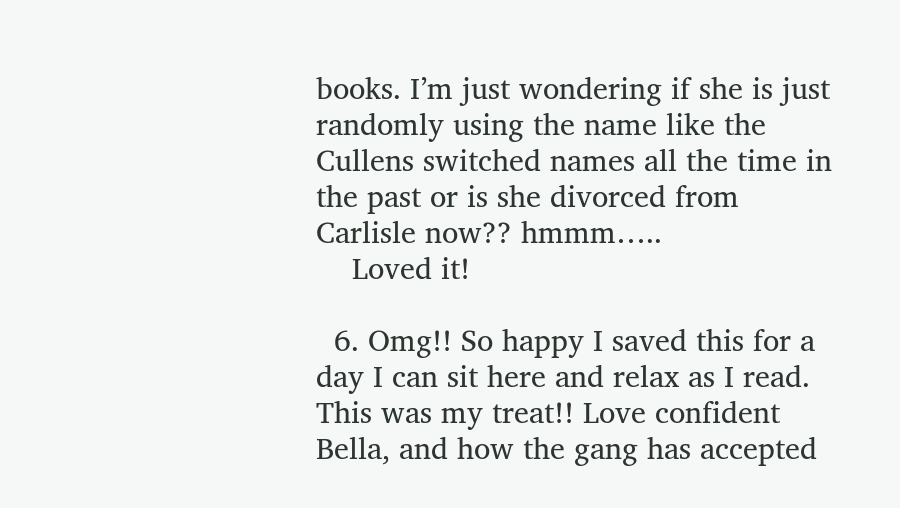books. I’m just wondering if she is just randomly using the name like the Cullens switched names all the time in the past or is she divorced from Carlisle now?? hmmm…..
    Loved it!

  6. Omg!! So happy I saved this for a day I can sit here and relax as I read. This was my treat!! Love confident Bella, and how the gang has accepted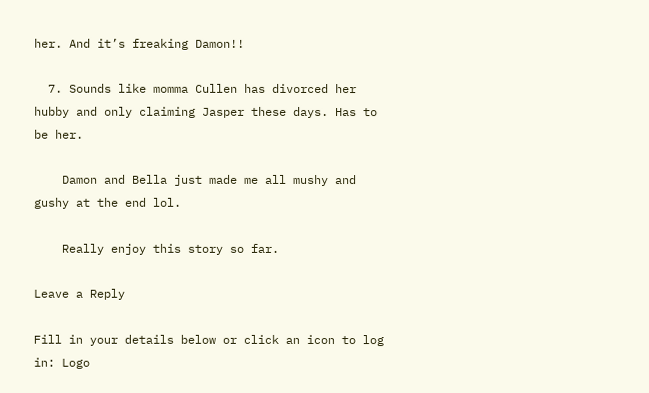her. And it’s freaking Damon!!

  7. Sounds like momma Cullen has divorced her hubby and only claiming Jasper these days. Has to be her.

    Damon and Bella just made me all mushy and gushy at the end lol.

    Really enjoy this story so far.

Leave a Reply

Fill in your details below or click an icon to log in: Logo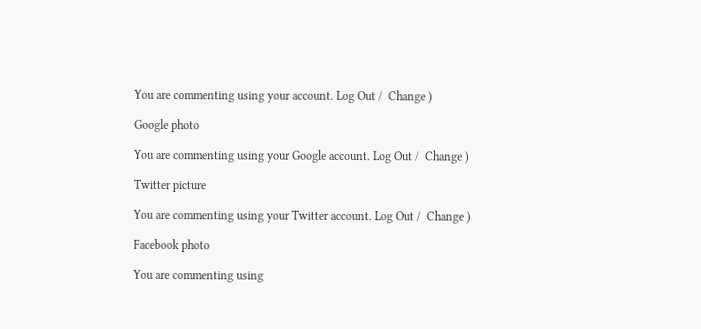You are commenting using your account. Log Out /  Change )

Google photo

You are commenting using your Google account. Log Out /  Change )

Twitter picture

You are commenting using your Twitter account. Log Out /  Change )

Facebook photo

You are commenting using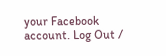your Facebook account. Log Out /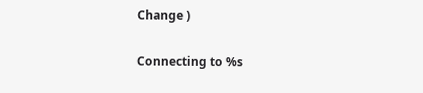Change )

Connecting to %s